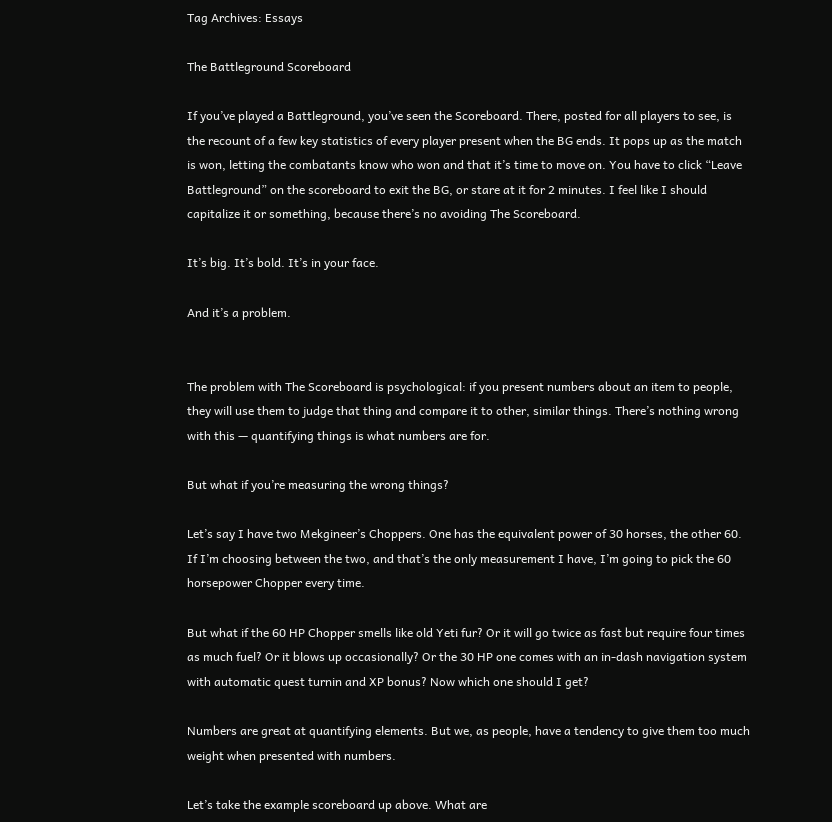Tag Archives: Essays

The Battleground Scoreboard

If you’ve played a Battleground, you’ve seen the Scoreboard. There, posted for all players to see, is the recount of a few key statistics of every player present when the BG ends. It pops up as the match is won, letting the combatants know who won and that it’s time to move on. You have to click “Leave Battleground” on the scoreboard to exit the BG, or stare at it for 2 minutes. I feel like I should capitalize it or something, because there’s no avoiding The Scoreboard.

It’s big. It’s bold. It’s in your face.

And it’s a problem.


The problem with The Scoreboard is psychological: if you present numbers about an item to people, they will use them to judge that thing and compare it to other, similar things. There’s nothing wrong with this — quantifying things is what numbers are for.

But what if you’re measuring the wrong things?

Let’s say I have two Mekgineer’s Choppers. One has the equivalent power of 30 horses, the other 60. If I’m choosing between the two, and that’s the only measurement I have, I’m going to pick the 60 horsepower Chopper every time.

But what if the 60 HP Chopper smells like old Yeti fur? Or it will go twice as fast but require four times as much fuel? Or it blows up occasionally? Or the 30 HP one comes with an in-dash navigation system with automatic quest turnin and XP bonus? Now which one should I get?

Numbers are great at quantifying elements. But we, as people, have a tendency to give them too much weight when presented with numbers.

Let’s take the example scoreboard up above. What are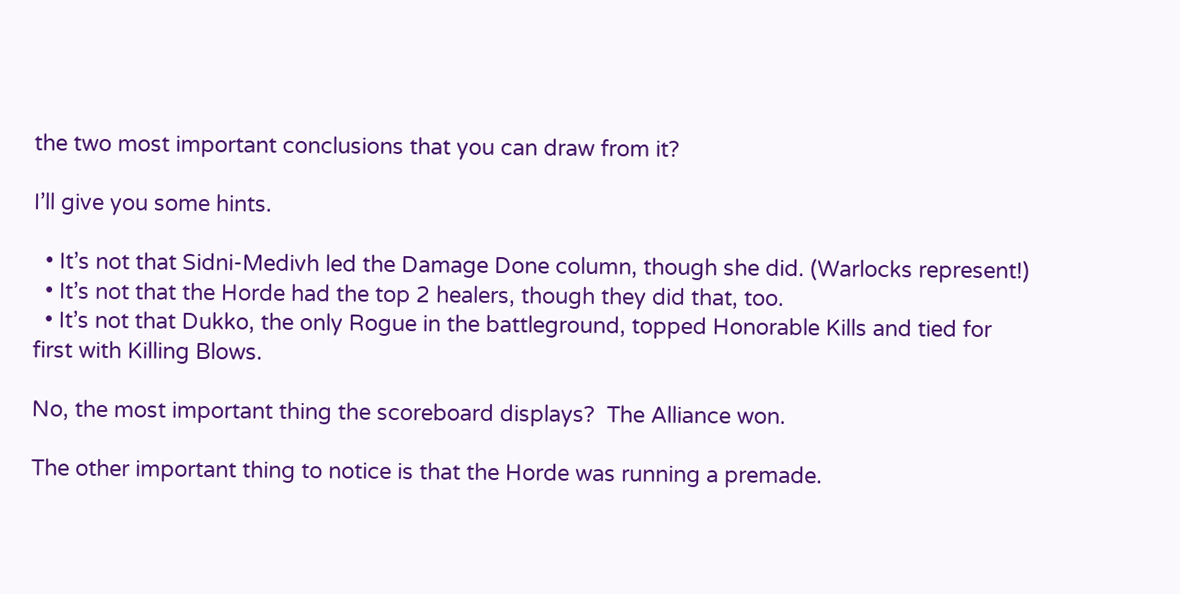the two most important conclusions that you can draw from it?

I’ll give you some hints.

  • It’s not that Sidni-Medivh led the Damage Done column, though she did. (Warlocks represent!)
  • It’s not that the Horde had the top 2 healers, though they did that, too.
  • It’s not that Dukko, the only Rogue in the battleground, topped Honorable Kills and tied for first with Killing Blows.

No, the most important thing the scoreboard displays?  The Alliance won.

The other important thing to notice is that the Horde was running a premade.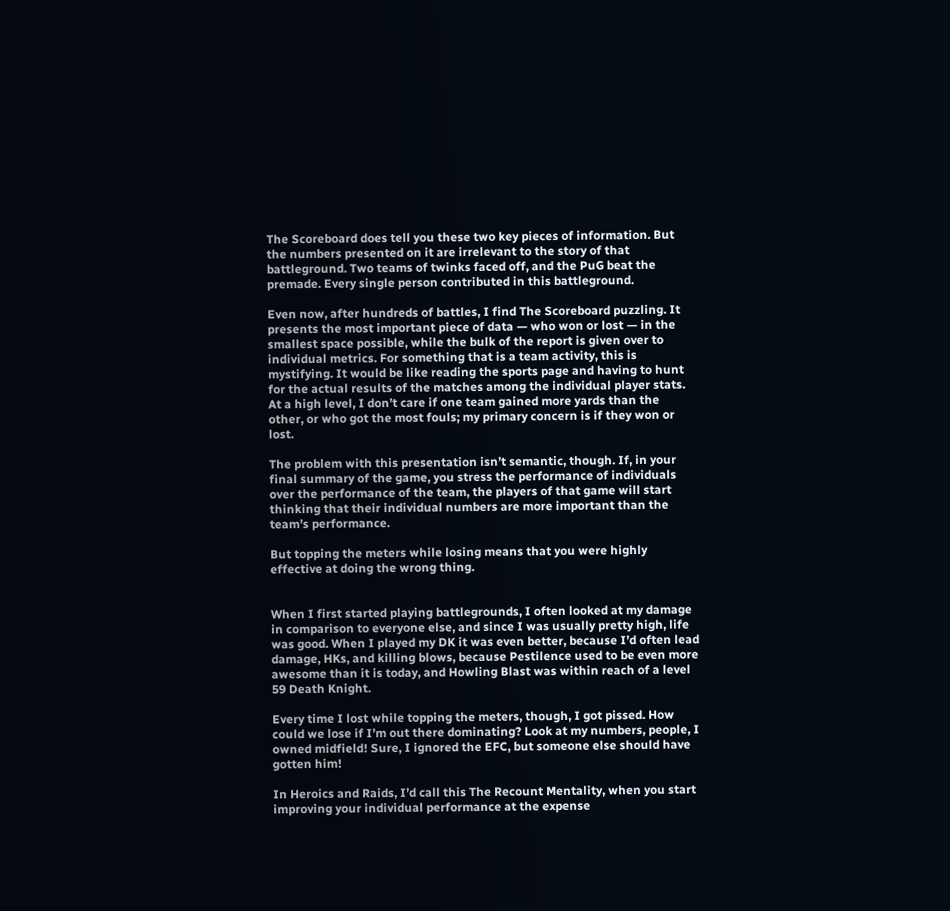The Scoreboard does tell you these two key pieces of information. But the numbers presented on it are irrelevant to the story of that battleground. Two teams of twinks faced off, and the PuG beat the premade. Every single person contributed in this battleground.

Even now, after hundreds of battles, I find The Scoreboard puzzling. It presents the most important piece of data — who won or lost — in the smallest space possible, while the bulk of the report is given over to individual metrics. For something that is a team activity, this is mystifying. It would be like reading the sports page and having to hunt for the actual results of the matches among the individual player stats. At a high level, I don’t care if one team gained more yards than the other, or who got the most fouls; my primary concern is if they won or lost.

The problem with this presentation isn’t semantic, though. If, in your final summary of the game, you stress the performance of individuals over the performance of the team, the players of that game will start thinking that their individual numbers are more important than the team’s performance.

But topping the meters while losing means that you were highly effective at doing the wrong thing.


When I first started playing battlegrounds, I often looked at my damage in comparison to everyone else, and since I was usually pretty high, life was good. When I played my DK it was even better, because I’d often lead damage, HKs, and killing blows, because Pestilence used to be even more awesome than it is today, and Howling Blast was within reach of a level 59 Death Knight.

Every time I lost while topping the meters, though, I got pissed. How could we lose if I’m out there dominating? Look at my numbers, people, I owned midfield! Sure, I ignored the EFC, but someone else should have gotten him!

In Heroics and Raids, I’d call this The Recount Mentality, when you start improving your individual performance at the expense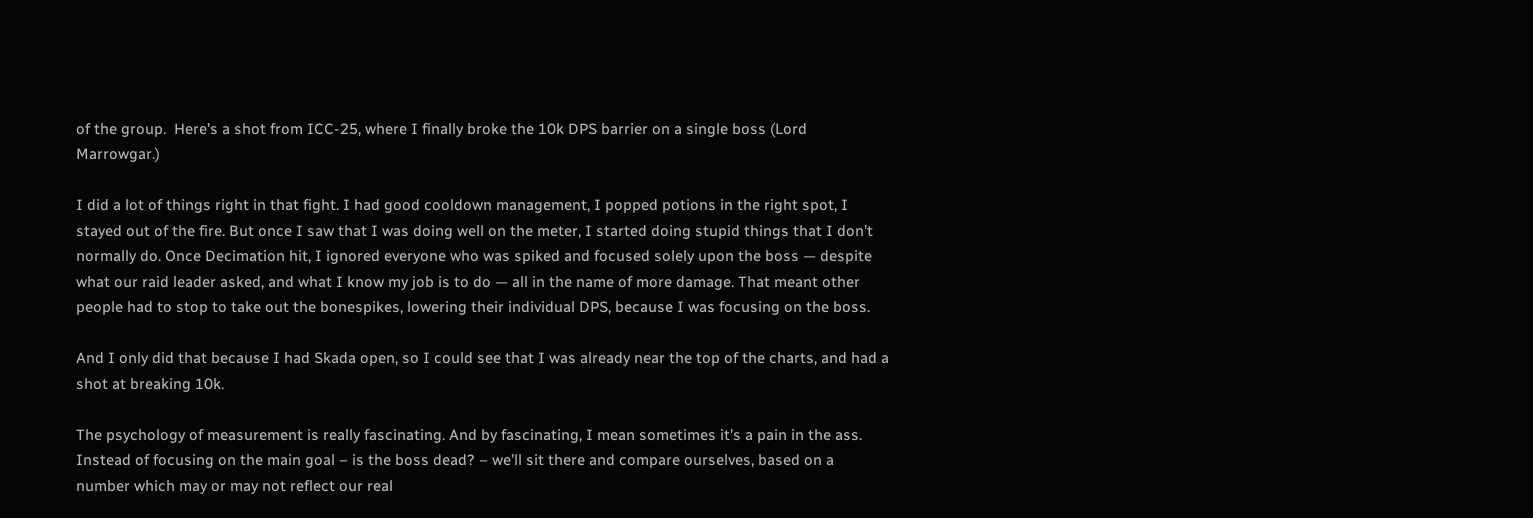of the group.  Here’s a shot from ICC-25, where I finally broke the 10k DPS barrier on a single boss (Lord Marrowgar.)

I did a lot of things right in that fight. I had good cooldown management, I popped potions in the right spot, I stayed out of the fire. But once I saw that I was doing well on the meter, I started doing stupid things that I don’t normally do. Once Decimation hit, I ignored everyone who was spiked and focused solely upon the boss — despite what our raid leader asked, and what I know my job is to do — all in the name of more damage. That meant other people had to stop to take out the bonespikes, lowering their individual DPS, because I was focusing on the boss.

And I only did that because I had Skada open, so I could see that I was already near the top of the charts, and had a shot at breaking 10k.

The psychology of measurement is really fascinating. And by fascinating, I mean sometimes it’s a pain in the ass. Instead of focusing on the main goal – is the boss dead? – we’ll sit there and compare ourselves, based on a number which may or may not reflect our real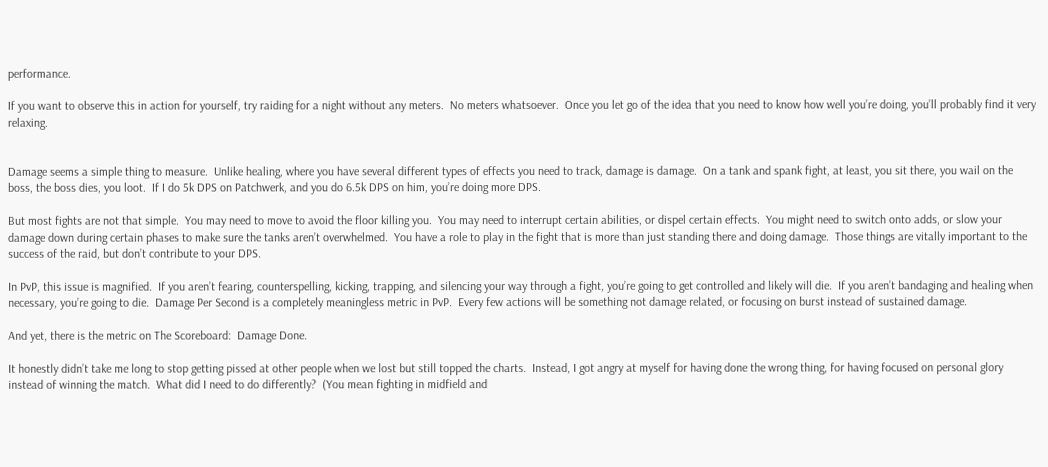performance.

If you want to observe this in action for yourself, try raiding for a night without any meters.  No meters whatsoever.  Once you let go of the idea that you need to know how well you’re doing, you’ll probably find it very relaxing.


Damage seems a simple thing to measure.  Unlike healing, where you have several different types of effects you need to track, damage is damage.  On a tank and spank fight, at least, you sit there, you wail on the boss, the boss dies, you loot.  If I do 5k DPS on Patchwerk, and you do 6.5k DPS on him, you’re doing more DPS.

But most fights are not that simple.  You may need to move to avoid the floor killing you.  You may need to interrupt certain abilities, or dispel certain effects.  You might need to switch onto adds, or slow your damage down during certain phases to make sure the tanks aren’t overwhelmed.  You have a role to play in the fight that is more than just standing there and doing damage.  Those things are vitally important to the success of the raid, but don’t contribute to your DPS.

In PvP, this issue is magnified.  If you aren’t fearing, counterspelling, kicking, trapping, and silencing your way through a fight, you’re going to get controlled and likely will die.  If you aren’t bandaging and healing when necessary, you’re going to die.  Damage Per Second is a completely meaningless metric in PvP.  Every few actions will be something not damage related, or focusing on burst instead of sustained damage.

And yet, there is the metric on The Scoreboard:  Damage Done.

It honestly didn’t take me long to stop getting pissed at other people when we lost but still topped the charts.  Instead, I got angry at myself for having done the wrong thing, for having focused on personal glory instead of winning the match.  What did I need to do differently?  (You mean fighting in midfield and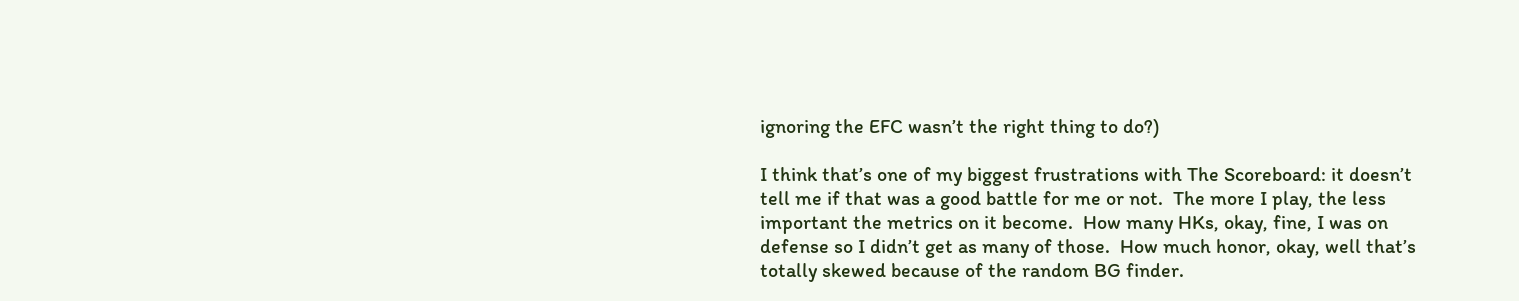ignoring the EFC wasn’t the right thing to do?)

I think that’s one of my biggest frustrations with The Scoreboard: it doesn’t tell me if that was a good battle for me or not.  The more I play, the less important the metrics on it become.  How many HKs, okay, fine, I was on defense so I didn’t get as many of those.  How much honor, okay, well that’s totally skewed because of the random BG finder.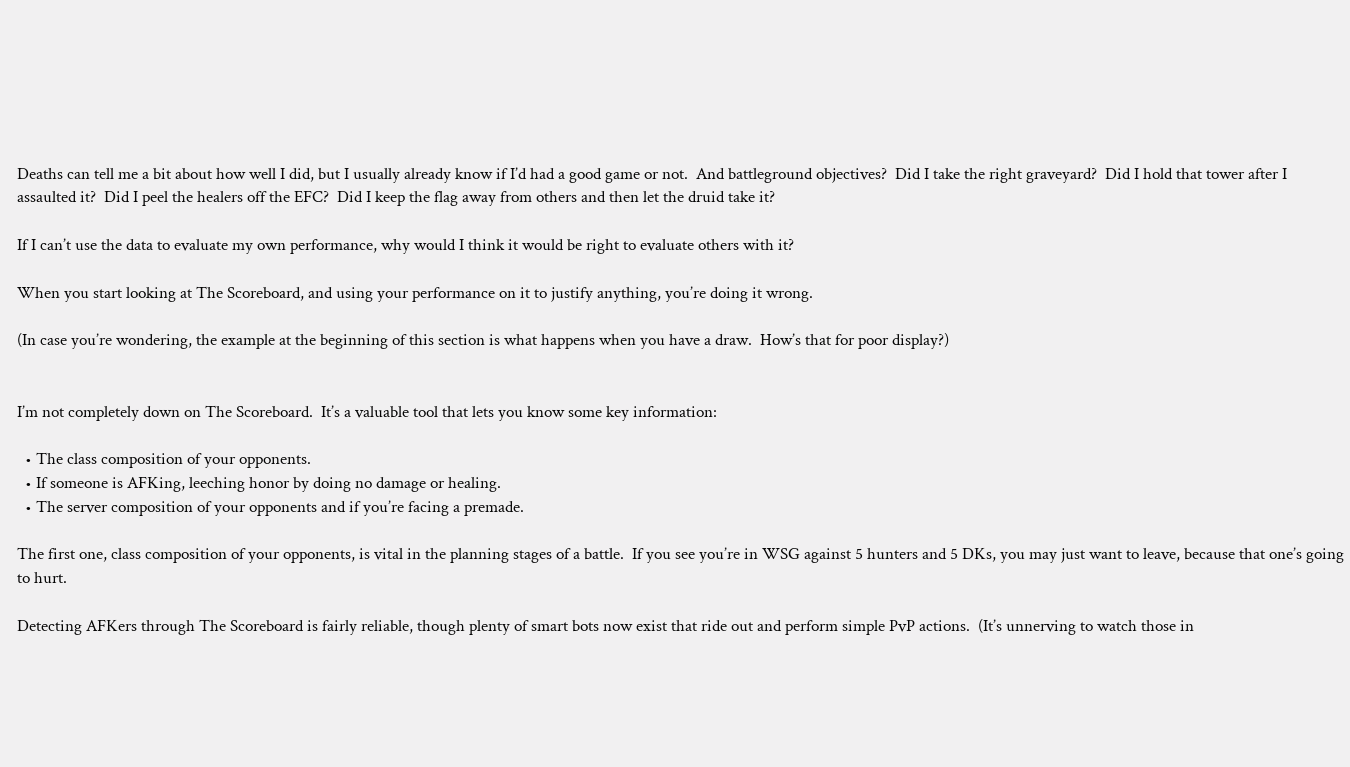Deaths can tell me a bit about how well I did, but I usually already know if I’d had a good game or not.  And battleground objectives?  Did I take the right graveyard?  Did I hold that tower after I assaulted it?  Did I peel the healers off the EFC?  Did I keep the flag away from others and then let the druid take it?

If I can’t use the data to evaluate my own performance, why would I think it would be right to evaluate others with it?

When you start looking at The Scoreboard, and using your performance on it to justify anything, you’re doing it wrong.

(In case you’re wondering, the example at the beginning of this section is what happens when you have a draw.  How’s that for poor display?)


I’m not completely down on The Scoreboard.  It’s a valuable tool that lets you know some key information:

  • The class composition of your opponents.
  • If someone is AFKing, leeching honor by doing no damage or healing.
  • The server composition of your opponents and if you’re facing a premade.

The first one, class composition of your opponents, is vital in the planning stages of a battle.  If you see you’re in WSG against 5 hunters and 5 DKs, you may just want to leave, because that one’s going to hurt.

Detecting AFKers through The Scoreboard is fairly reliable, though plenty of smart bots now exist that ride out and perform simple PvP actions.  (It’s unnerving to watch those in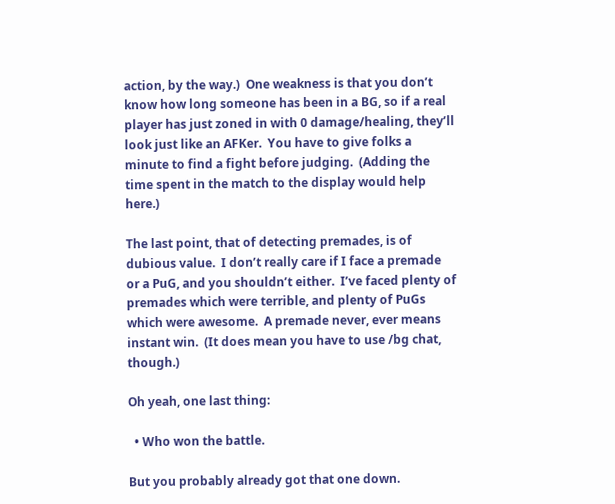action, by the way.)  One weakness is that you don’t know how long someone has been in a BG, so if a real player has just zoned in with 0 damage/healing, they’ll look just like an AFKer.  You have to give folks a minute to find a fight before judging.  (Adding the time spent in the match to the display would help here.)

The last point, that of detecting premades, is of dubious value.  I don’t really care if I face a premade or a PuG, and you shouldn’t either.  I’ve faced plenty of premades which were terrible, and plenty of PuGs which were awesome.  A premade never, ever means instant win.  (It does mean you have to use /bg chat, though.)

Oh yeah, one last thing:

  • Who won the battle.

But you probably already got that one down.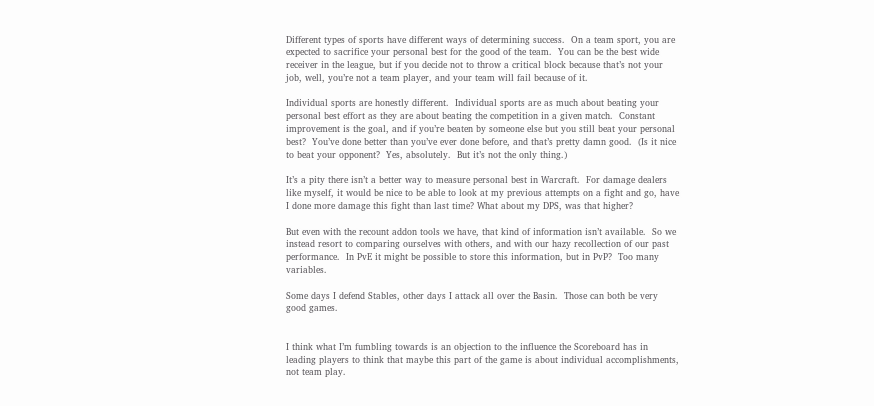Different types of sports have different ways of determining success.  On a team sport, you are expected to sacrifice your personal best for the good of the team.  You can be the best wide receiver in the league, but if you decide not to throw a critical block because that’s not your job, well, you’re not a team player, and your team will fail because of it.

Individual sports are honestly different.  Individual sports are as much about beating your personal best effort as they are about beating the competition in a given match.  Constant improvement is the goal, and if you’re beaten by someone else but you still beat your personal best?  You’ve done better than you’ve ever done before, and that’s pretty damn good.  (Is it nice to beat your opponent?  Yes, absolutely.  But it’s not the only thing.)

It’s a pity there isn’t a better way to measure personal best in Warcraft.  For damage dealers like myself, it would be nice to be able to look at my previous attempts on a fight and go, have I done more damage this fight than last time? What about my DPS, was that higher?

But even with the recount addon tools we have, that kind of information isn’t available.  So we instead resort to comparing ourselves with others, and with our hazy recollection of our past performance.  In PvE it might be possible to store this information, but in PvP?  Too many variables.

Some days I defend Stables, other days I attack all over the Basin.  Those can both be very good games.


I think what I’m fumbling towards is an objection to the influence the Scoreboard has in leading players to think that maybe this part of the game is about individual accomplishments, not team play.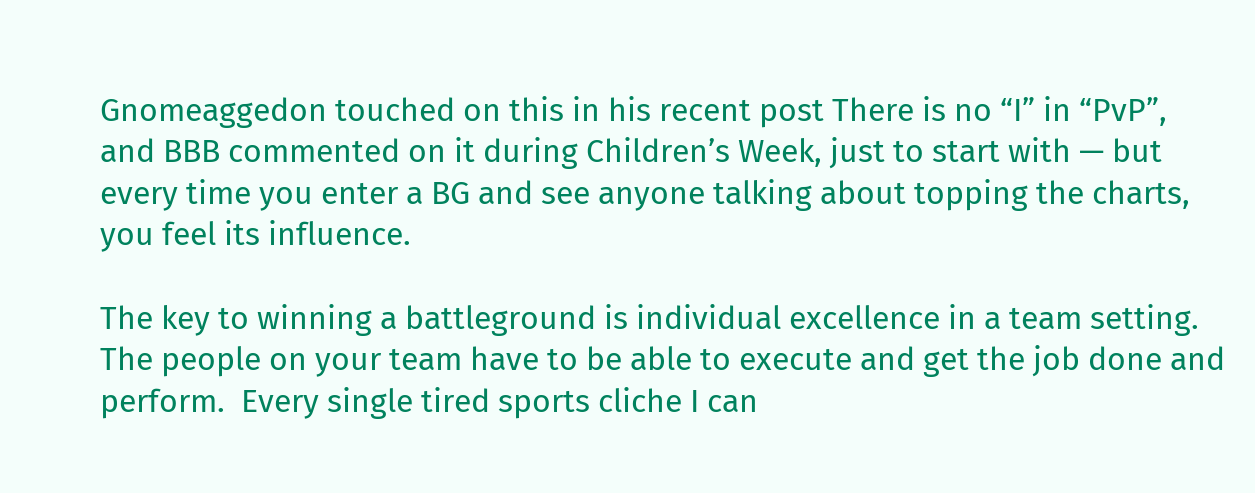Gnomeaggedon touched on this in his recent post There is no “I” in “PvP”, and BBB commented on it during Children’s Week, just to start with — but every time you enter a BG and see anyone talking about topping the charts, you feel its influence.

The key to winning a battleground is individual excellence in a team setting. The people on your team have to be able to execute and get the job done and perform.  Every single tired sports cliche I can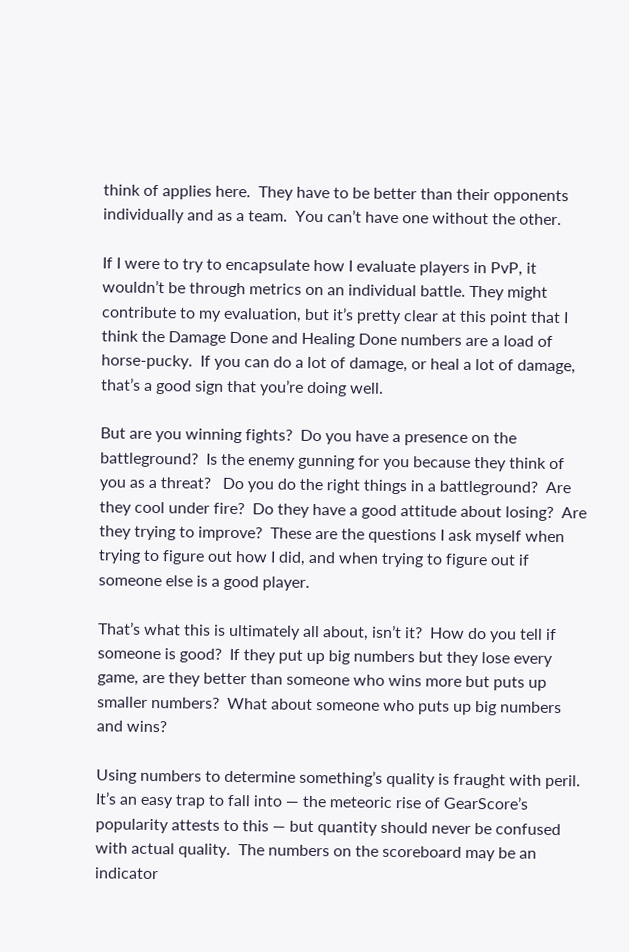think of applies here.  They have to be better than their opponents individually and as a team.  You can’t have one without the other.

If I were to try to encapsulate how I evaluate players in PvP, it wouldn’t be through metrics on an individual battle. They might contribute to my evaluation, but it’s pretty clear at this point that I think the Damage Done and Healing Done numbers are a load of horse-pucky.  If you can do a lot of damage, or heal a lot of damage, that’s a good sign that you’re doing well.

But are you winning fights?  Do you have a presence on the battleground?  Is the enemy gunning for you because they think of you as a threat?   Do you do the right things in a battleground?  Are they cool under fire?  Do they have a good attitude about losing?  Are they trying to improve?  These are the questions I ask myself when trying to figure out how I did, and when trying to figure out if someone else is a good player.

That’s what this is ultimately all about, isn’t it?  How do you tell if someone is good?  If they put up big numbers but they lose every game, are they better than someone who wins more but puts up smaller numbers?  What about someone who puts up big numbers and wins?

Using numbers to determine something’s quality is fraught with peril.  It’s an easy trap to fall into — the meteoric rise of GearScore’s popularity attests to this — but quantity should never be confused with actual quality.  The numbers on the scoreboard may be an indicator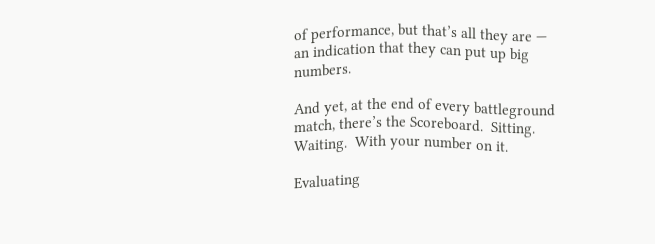of performance, but that’s all they are — an indication that they can put up big numbers.

And yet, at the end of every battleground match, there’s the Scoreboard.  Sitting.  Waiting.  With your number on it.

Evaluating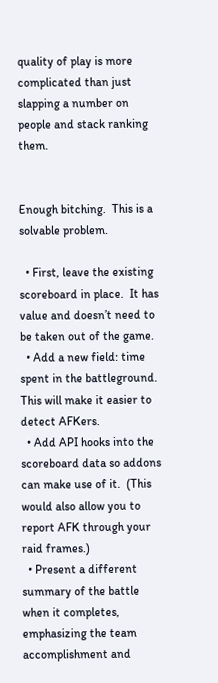quality of play is more complicated than just slapping a number on people and stack ranking them.


Enough bitching.  This is a solvable problem.

  • First, leave the existing scoreboard in place.  It has value and doesn’t need to be taken out of the game.
  • Add a new field: time spent in the battleground. This will make it easier to detect AFKers.
  • Add API hooks into the scoreboard data so addons can make use of it.  (This would also allow you to report AFK through your raid frames.)
  • Present a different summary of the battle when it completes, emphasizing the team accomplishment and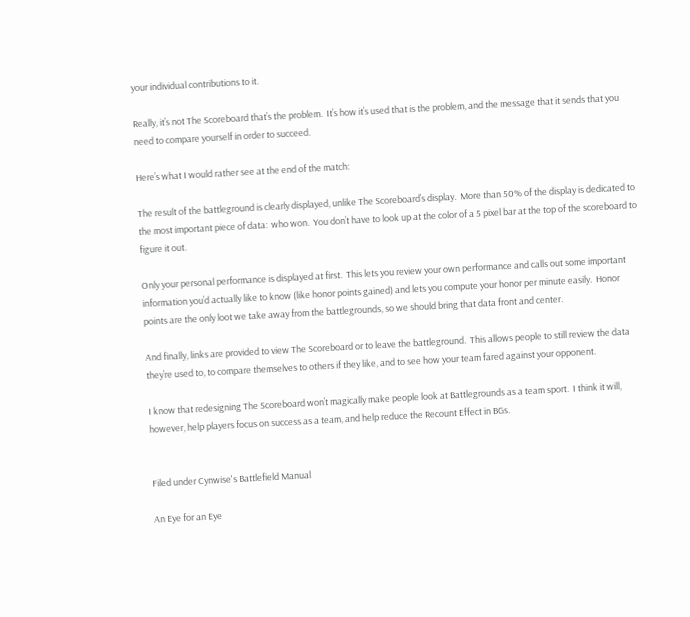your individual contributions to it.

Really, it’s not The Scoreboard that’s the problem.  It’s how it’s used that is the problem, and the message that it sends that you need to compare yourself in order to succeed.

Here’s what I would rather see at the end of the match:

The result of the battleground is clearly displayed, unlike The Scoreboard’s display.  More than 50% of the display is dedicated to the most important piece of data:  who won.  You don’t have to look up at the color of a 5 pixel bar at the top of the scoreboard to figure it out.

Only your personal performance is displayed at first.  This lets you review your own performance and calls out some important information you’d actually like to know (like honor points gained) and lets you compute your honor per minute easily.  Honor points are the only loot we take away from the battlegrounds, so we should bring that data front and center.

And finally, links are provided to view The Scoreboard or to leave the battleground.  This allows people to still review the data they’re used to, to compare themselves to others if they like, and to see how your team fared against your opponent.

I know that redesigning The Scoreboard won’t magically make people look at Battlegrounds as a team sport.  I think it will, however, help players focus on success as a team, and help reduce the Recount Effect in BGs.


Filed under Cynwise's Battlefield Manual

An Eye for an Eye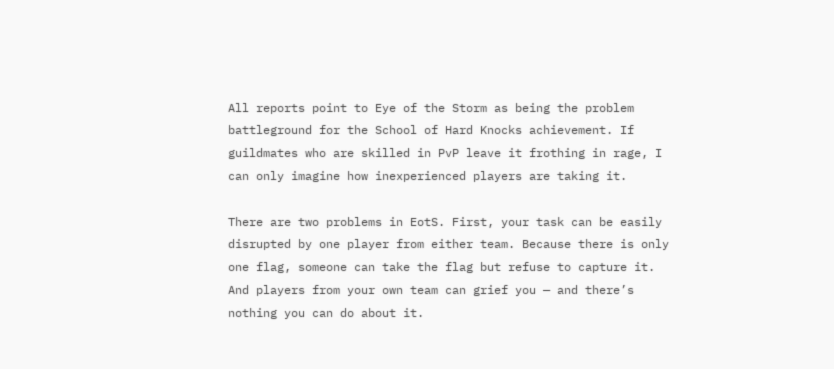All reports point to Eye of the Storm as being the problem battleground for the School of Hard Knocks achievement. If guildmates who are skilled in PvP leave it frothing in rage, I can only imagine how inexperienced players are taking it.

There are two problems in EotS. First, your task can be easily disrupted by one player from either team. Because there is only one flag, someone can take the flag but refuse to capture it.  And players from your own team can grief you — and there’s nothing you can do about it.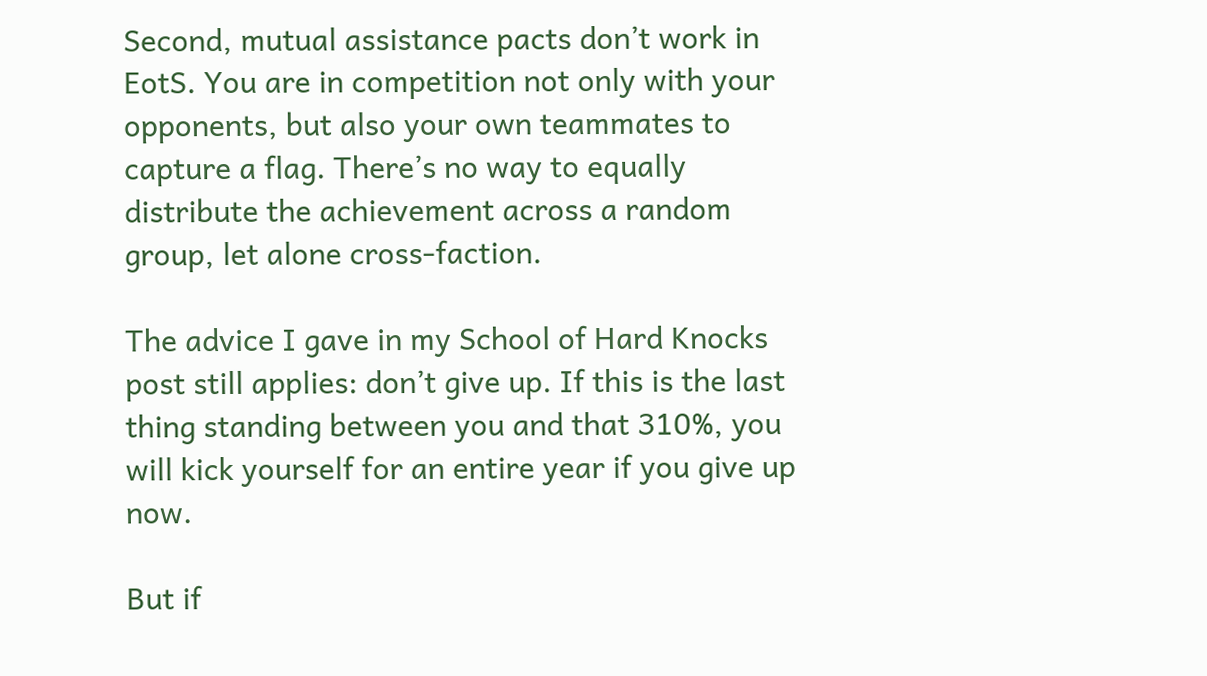Second, mutual assistance pacts don’t work in EotS. You are in competition not only with your opponents, but also your own teammates to capture a flag. There’s no way to equally distribute the achievement across a random group, let alone cross-faction.

The advice I gave in my School of Hard Knocks post still applies: don’t give up. If this is the last thing standing between you and that 310%, you will kick yourself for an entire year if you give up now.

But if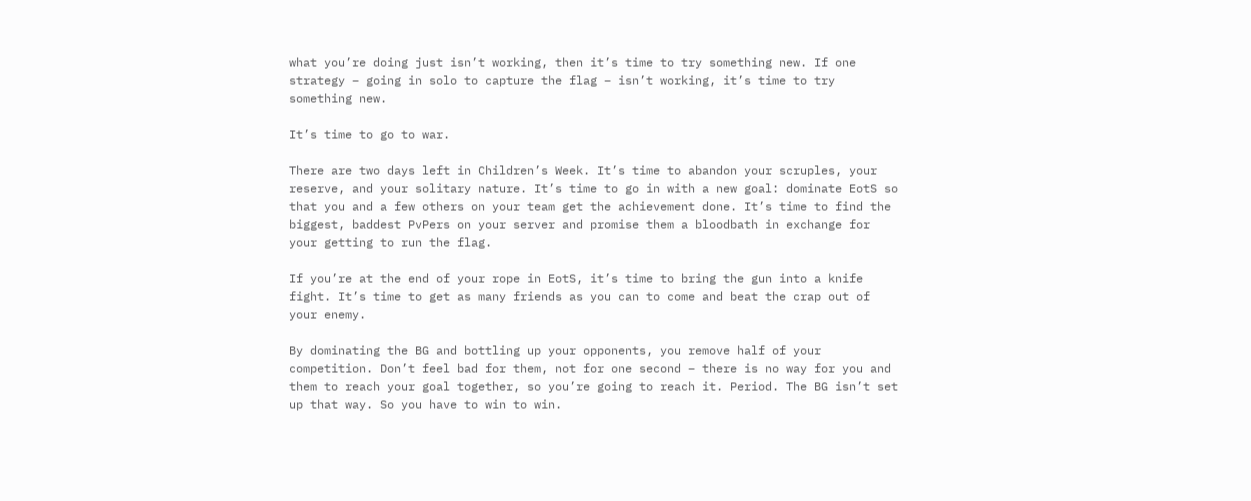what you’re doing just isn’t working, then it’s time to try something new. If one strategy – going in solo to capture the flag – isn’t working, it’s time to try something new.

It’s time to go to war.

There are two days left in Children’s Week. It’s time to abandon your scruples, your reserve, and your solitary nature. It’s time to go in with a new goal: dominate EotS so that you and a few others on your team get the achievement done. It’s time to find the biggest, baddest PvPers on your server and promise them a bloodbath in exchange for your getting to run the flag.

If you’re at the end of your rope in EotS, it’s time to bring the gun into a knife fight. It’s time to get as many friends as you can to come and beat the crap out of your enemy.

By dominating the BG and bottling up your opponents, you remove half of your competition. Don’t feel bad for them, not for one second – there is no way for you and them to reach your goal together, so you’re going to reach it. Period. The BG isn’t set up that way. So you have to win to win.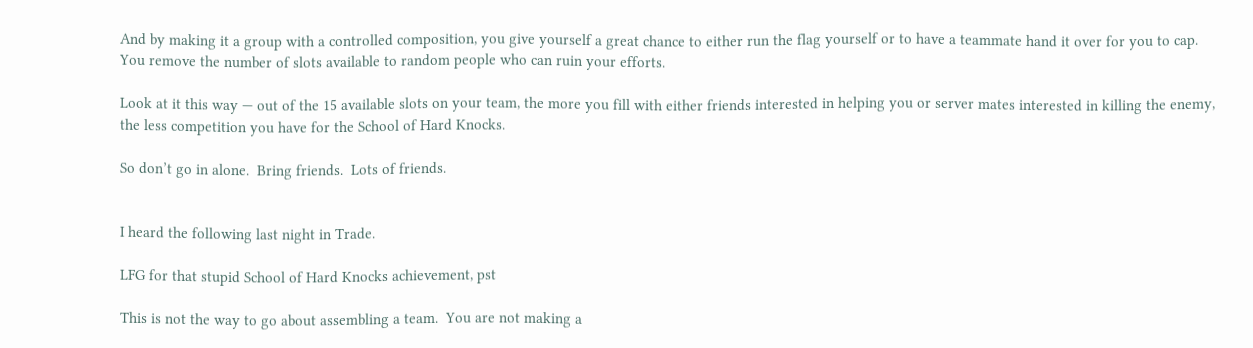And by making it a group with a controlled composition, you give yourself a great chance to either run the flag yourself or to have a teammate hand it over for you to cap.  You remove the number of slots available to random people who can ruin your efforts.

Look at it this way — out of the 15 available slots on your team, the more you fill with either friends interested in helping you or server mates interested in killing the enemy, the less competition you have for the School of Hard Knocks.

So don’t go in alone.  Bring friends.  Lots of friends.


I heard the following last night in Trade.

LFG for that stupid School of Hard Knocks achievement, pst

This is not the way to go about assembling a team.  You are not making a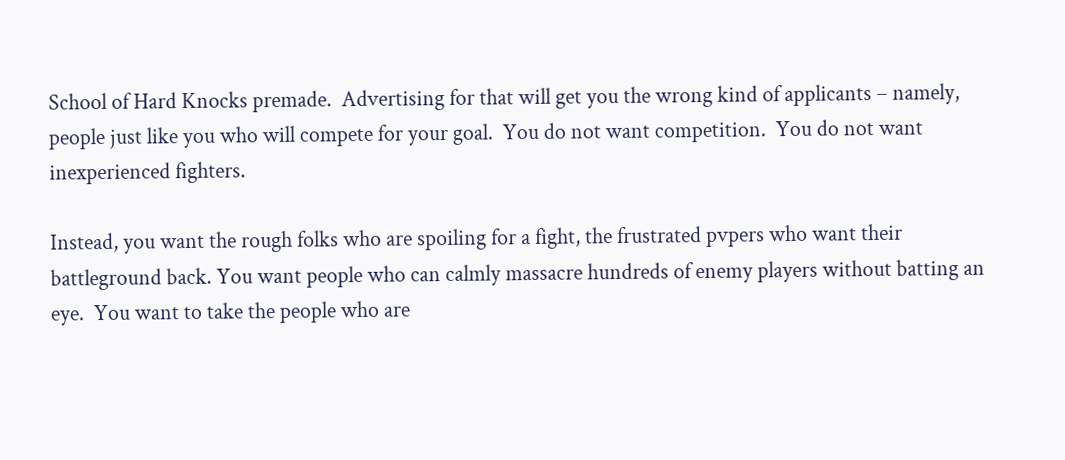School of Hard Knocks premade.  Advertising for that will get you the wrong kind of applicants – namely, people just like you who will compete for your goal.  You do not want competition.  You do not want inexperienced fighters.

Instead, you want the rough folks who are spoiling for a fight, the frustrated pvpers who want their battleground back. You want people who can calmly massacre hundreds of enemy players without batting an eye.  You want to take the people who are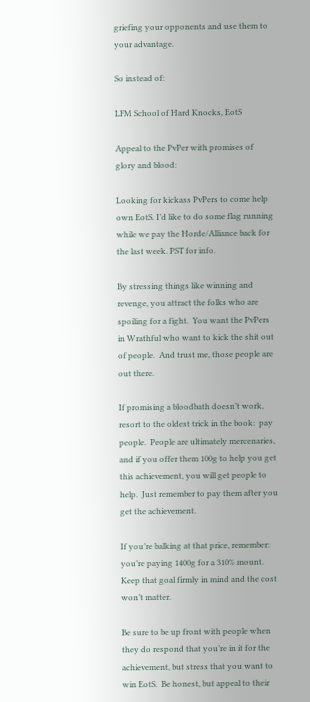griefing your opponents and use them to your advantage.

So instead of:

LFM School of Hard Knocks, EotS

Appeal to the PvPer with promises of glory and blood:

Looking for kickass PvPers to come help own EotS. I’d like to do some flag running while we pay the Horde/Alliance back for the last week. PST for info.

By stressing things like winning and revenge, you attract the folks who are spoiling for a fight.  You want the PvPers in Wrathful who want to kick the shit out of people.  And trust me, those people are out there.

If promising a bloodbath doesn’t work, resort to the oldest trick in the book:  pay people.  People are ultimately mercenaries, and if you offer them 100g to help you get this achievement, you will get people to help.  Just remember to pay them after you get the achievement.

If you’re balking at that price, remember:  you’re paying 1400g for a 310% mount.  Keep that goal firmly in mind and the cost won’t matter.

Be sure to be up front with people when they do respond that you’re in it for the achievement, but stress that you want to win EotS.  Be honest, but appeal to their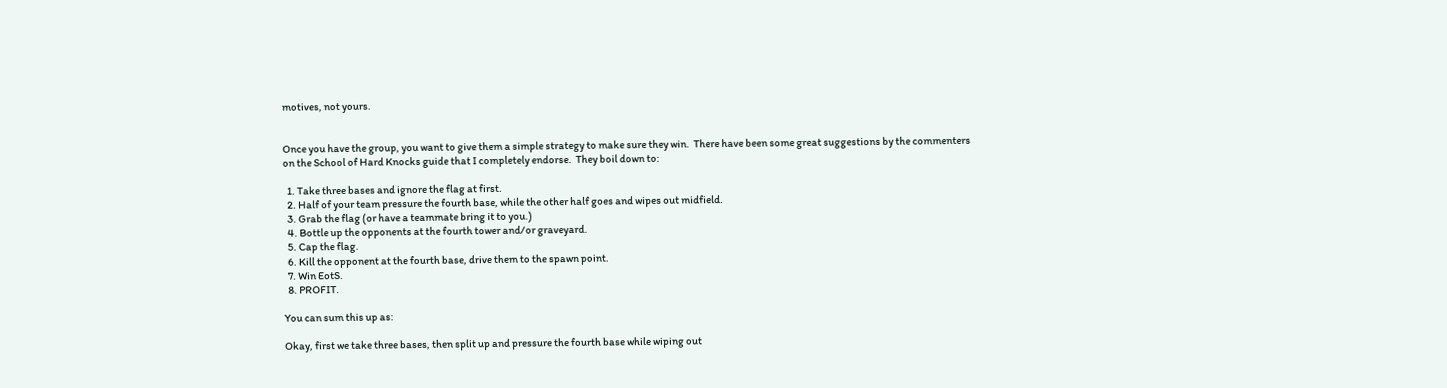motives, not yours.


Once you have the group, you want to give them a simple strategy to make sure they win.  There have been some great suggestions by the commenters on the School of Hard Knocks guide that I completely endorse.  They boil down to:

  1. Take three bases and ignore the flag at first.
  2. Half of your team pressure the fourth base, while the other half goes and wipes out midfield.
  3. Grab the flag (or have a teammate bring it to you.)
  4. Bottle up the opponents at the fourth tower and/or graveyard.
  5. Cap the flag.
  6. Kill the opponent at the fourth base, drive them to the spawn point.
  7. Win EotS.
  8. PROFIT.

You can sum this up as:

Okay, first we take three bases, then split up and pressure the fourth base while wiping out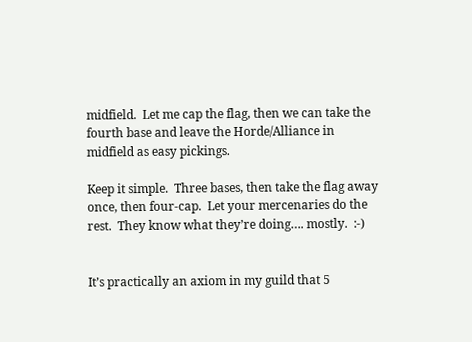midfield.  Let me cap the flag, then we can take the fourth base and leave the Horde/Alliance in midfield as easy pickings.

Keep it simple.  Three bases, then take the flag away once, then four-cap.  Let your mercenaries do the rest.  They know what they’re doing…. mostly.  :-)


It’s practically an axiom in my guild that 5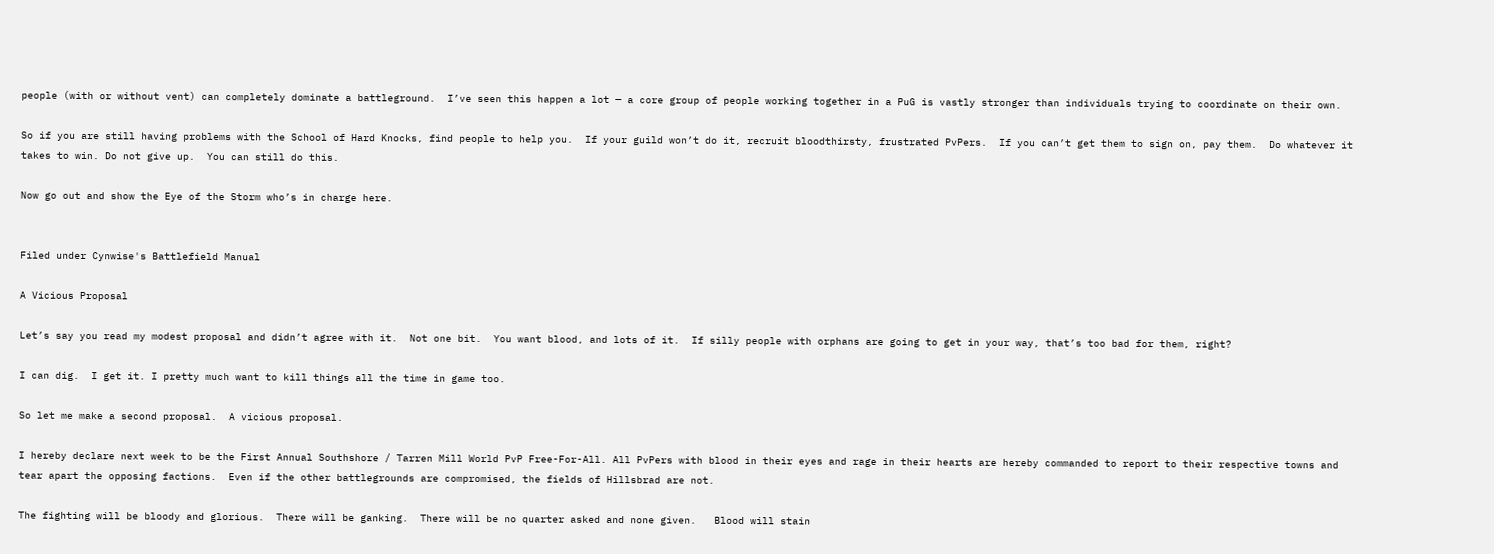people (with or without vent) can completely dominate a battleground.  I’ve seen this happen a lot — a core group of people working together in a PuG is vastly stronger than individuals trying to coordinate on their own.

So if you are still having problems with the School of Hard Knocks, find people to help you.  If your guild won’t do it, recruit bloodthirsty, frustrated PvPers.  If you can’t get them to sign on, pay them.  Do whatever it takes to win. Do not give up.  You can still do this.

Now go out and show the Eye of the Storm who’s in charge here.


Filed under Cynwise's Battlefield Manual

A Vicious Proposal

Let’s say you read my modest proposal and didn’t agree with it.  Not one bit.  You want blood, and lots of it.  If silly people with orphans are going to get in your way, that’s too bad for them, right?

I can dig.  I get it. I pretty much want to kill things all the time in game too.

So let me make a second proposal.  A vicious proposal.

I hereby declare next week to be the First Annual Southshore / Tarren Mill World PvP Free-For-All. All PvPers with blood in their eyes and rage in their hearts are hereby commanded to report to their respective towns and tear apart the opposing factions.  Even if the other battlegrounds are compromised, the fields of Hillsbrad are not.

The fighting will be bloody and glorious.  There will be ganking.  There will be no quarter asked and none given.   Blood will stain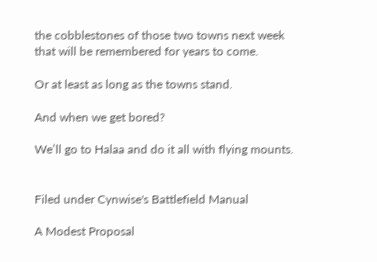the cobblestones of those two towns next week that will be remembered for years to come.

Or at least as long as the towns stand.

And when we get bored?

We’ll go to Halaa and do it all with flying mounts.


Filed under Cynwise's Battlefield Manual

A Modest Proposal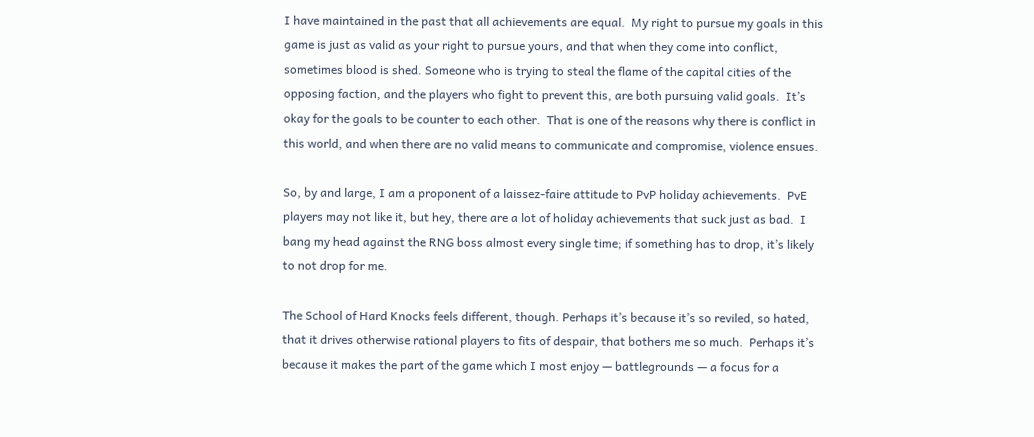I have maintained in the past that all achievements are equal.  My right to pursue my goals in this game is just as valid as your right to pursue yours, and that when they come into conflict, sometimes blood is shed. Someone who is trying to steal the flame of the capital cities of the opposing faction, and the players who fight to prevent this, are both pursuing valid goals.  It’s okay for the goals to be counter to each other.  That is one of the reasons why there is conflict in this world, and when there are no valid means to communicate and compromise, violence ensues.

So, by and large, I am a proponent of a laissez-faire attitude to PvP holiday achievements.  PvE players may not like it, but hey, there are a lot of holiday achievements that suck just as bad.  I bang my head against the RNG boss almost every single time; if something has to drop, it’s likely to not drop for me.

The School of Hard Knocks feels different, though. Perhaps it’s because it’s so reviled, so hated, that it drives otherwise rational players to fits of despair, that bothers me so much.  Perhaps it’s because it makes the part of the game which I most enjoy — battlegrounds — a focus for a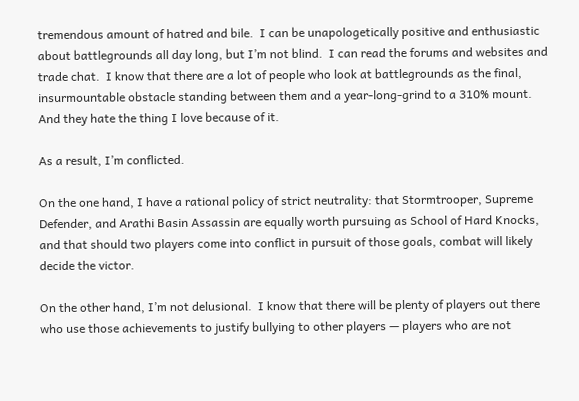tremendous amount of hatred and bile.  I can be unapologetically positive and enthusiastic about battlegrounds all day long, but I’m not blind.  I can read the forums and websites and trade chat.  I know that there are a lot of people who look at battlegrounds as the final, insurmountable obstacle standing between them and a year-long-grind to a 310% mount.  And they hate the thing I love because of it.

As a result, I’m conflicted.

On the one hand, I have a rational policy of strict neutrality: that Stormtrooper, Supreme Defender, and Arathi Basin Assassin are equally worth pursuing as School of Hard Knocks, and that should two players come into conflict in pursuit of those goals, combat will likely decide the victor.

On the other hand, I’m not delusional.  I know that there will be plenty of players out there who use those achievements to justify bullying to other players — players who are not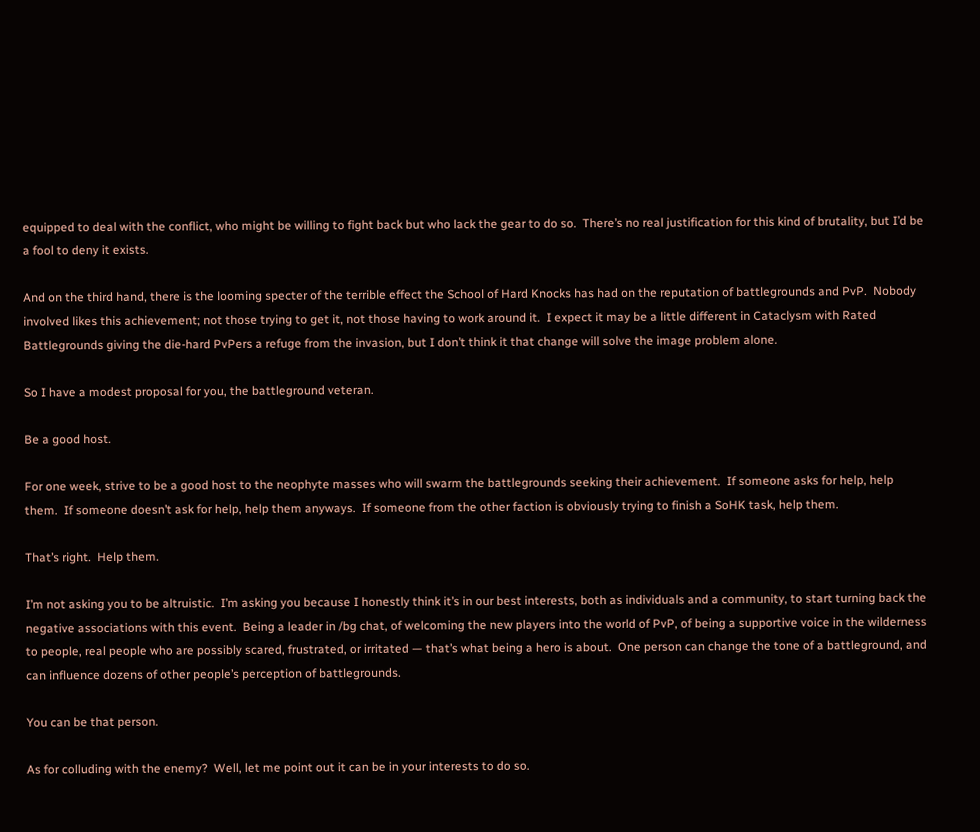equipped to deal with the conflict, who might be willing to fight back but who lack the gear to do so.  There’s no real justification for this kind of brutality, but I’d be a fool to deny it exists.

And on the third hand, there is the looming specter of the terrible effect the School of Hard Knocks has had on the reputation of battlegrounds and PvP.  Nobody involved likes this achievement; not those trying to get it, not those having to work around it.  I expect it may be a little different in Cataclysm with Rated Battlegrounds giving the die-hard PvPers a refuge from the invasion, but I don’t think it that change will solve the image problem alone.

So I have a modest proposal for you, the battleground veteran.

Be a good host.

For one week, strive to be a good host to the neophyte masses who will swarm the battlegrounds seeking their achievement.  If someone asks for help, help them.  If someone doesn’t ask for help, help them anyways.  If someone from the other faction is obviously trying to finish a SoHK task, help them.

That’s right.  Help them.

I’m not asking you to be altruistic.  I’m asking you because I honestly think it’s in our best interests, both as individuals and a community, to start turning back the negative associations with this event.  Being a leader in /bg chat, of welcoming the new players into the world of PvP, of being a supportive voice in the wilderness to people, real people who are possibly scared, frustrated, or irritated — that’s what being a hero is about.  One person can change the tone of a battleground, and can influence dozens of other people’s perception of battlegrounds.

You can be that person.

As for colluding with the enemy?  Well, let me point out it can be in your interests to do so.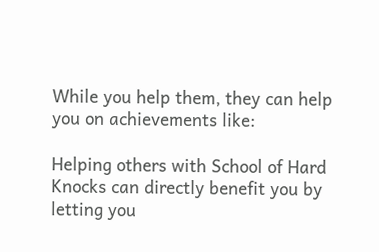While you help them, they can help you on achievements like:

Helping others with School of Hard Knocks can directly benefit you by letting you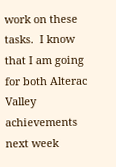work on these tasks.  I know that I am going for both Alterac Valley achievements next week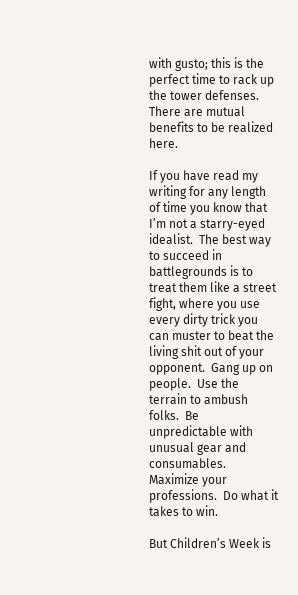with gusto; this is the perfect time to rack up the tower defenses.  There are mutual benefits to be realized here.

If you have read my writing for any length of time you know that I’m not a starry-eyed idealist.  The best way to succeed in battlegrounds is to treat them like a street fight, where you use every dirty trick you can muster to beat the living shit out of your opponent.  Gang up on people.  Use the terrain to ambush folks.  Be unpredictable with unusual gear and consumables.  Maximize your professions.  Do what it takes to win.

But Children’s Week is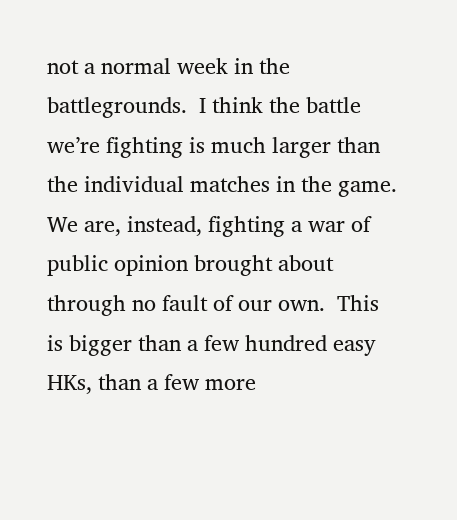not a normal week in the battlegrounds.  I think the battle we’re fighting is much larger than the individual matches in the game.  We are, instead, fighting a war of public opinion brought about through no fault of our own.  This is bigger than a few hundred easy HKs, than a few more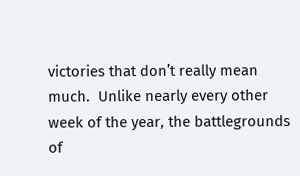victories that don’t really mean much.  Unlike nearly every other week of the year, the battlegrounds of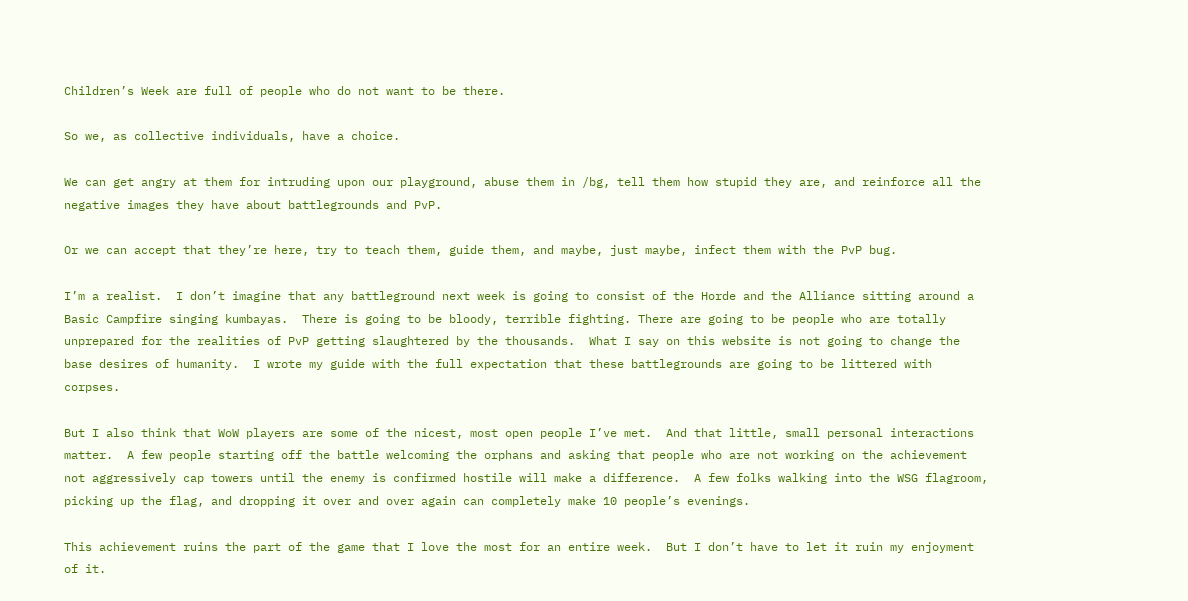Children’s Week are full of people who do not want to be there.

So we, as collective individuals, have a choice.

We can get angry at them for intruding upon our playground, abuse them in /bg, tell them how stupid they are, and reinforce all the negative images they have about battlegrounds and PvP.

Or we can accept that they’re here, try to teach them, guide them, and maybe, just maybe, infect them with the PvP bug.

I’m a realist.  I don’t imagine that any battleground next week is going to consist of the Horde and the Alliance sitting around a Basic Campfire singing kumbayas.  There is going to be bloody, terrible fighting. There are going to be people who are totally unprepared for the realities of PvP getting slaughtered by the thousands.  What I say on this website is not going to change the base desires of humanity.  I wrote my guide with the full expectation that these battlegrounds are going to be littered with corpses.

But I also think that WoW players are some of the nicest, most open people I’ve met.  And that little, small personal interactions matter.  A few people starting off the battle welcoming the orphans and asking that people who are not working on the achievement not aggressively cap towers until the enemy is confirmed hostile will make a difference.  A few folks walking into the WSG flagroom, picking up the flag, and dropping it over and over again can completely make 10 people’s evenings.

This achievement ruins the part of the game that I love the most for an entire week.  But I don’t have to let it ruin my enjoyment of it.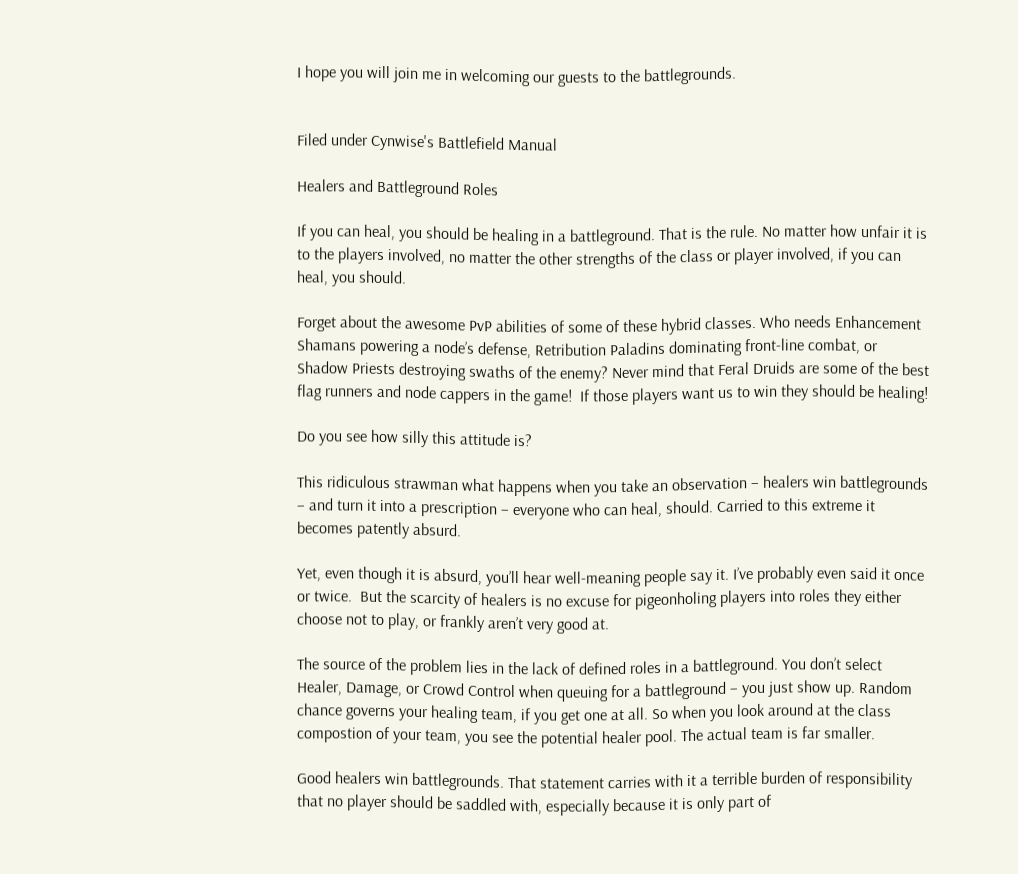I hope you will join me in welcoming our guests to the battlegrounds.


Filed under Cynwise's Battlefield Manual

Healers and Battleground Roles

If you can heal, you should be healing in a battleground. That is the rule. No matter how unfair it is to the players involved, no matter the other strengths of the class or player involved, if you can heal, you should.

Forget about the awesome PvP abilities of some of these hybrid classes. Who needs Enhancement Shamans powering a node’s defense, Retribution Paladins dominating front-line combat, or Shadow Priests destroying swaths of the enemy? Never mind that Feral Druids are some of the best flag runners and node cappers in the game!  If those players want us to win they should be healing!

Do you see how silly this attitude is?

This ridiculous strawman what happens when you take an observation – healers win battlegrounds – and turn it into a prescription – everyone who can heal, should. Carried to this extreme it becomes patently absurd.

Yet, even though it is absurd, you’ll hear well-meaning people say it. I’ve probably even said it once or twice.  But the scarcity of healers is no excuse for pigeonholing players into roles they either choose not to play, or frankly aren’t very good at.

The source of the problem lies in the lack of defined roles in a battleground. You don’t select Healer, Damage, or Crowd Control when queuing for a battleground – you just show up. Random chance governs your healing team, if you get one at all. So when you look around at the class compostion of your team, you see the potential healer pool. The actual team is far smaller.

Good healers win battlegrounds. That statement carries with it a terrible burden of responsibility that no player should be saddled with, especially because it is only part of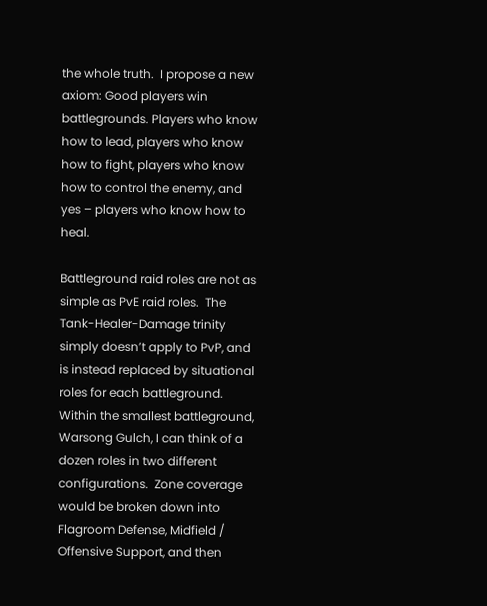the whole truth.  I propose a new axiom: Good players win battlegrounds. Players who know how to lead, players who know how to fight, players who know how to control the enemy, and yes – players who know how to heal.

Battleground raid roles are not as simple as PvE raid roles.  The Tank-Healer-Damage trinity simply doesn’t apply to PvP, and is instead replaced by situational roles for each battleground.  Within the smallest battleground, Warsong Gulch, I can think of a dozen roles in two different configurations.  Zone coverage would be broken down into Flagroom Defense, Midfield / Offensive Support, and then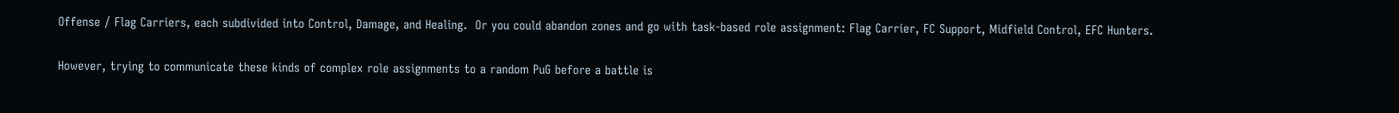Offense / Flag Carriers, each subdivided into Control, Damage, and Healing.  Or you could abandon zones and go with task-based role assignment: Flag Carrier, FC Support, Midfield Control, EFC Hunters.

However, trying to communicate these kinds of complex role assignments to a random PuG before a battle is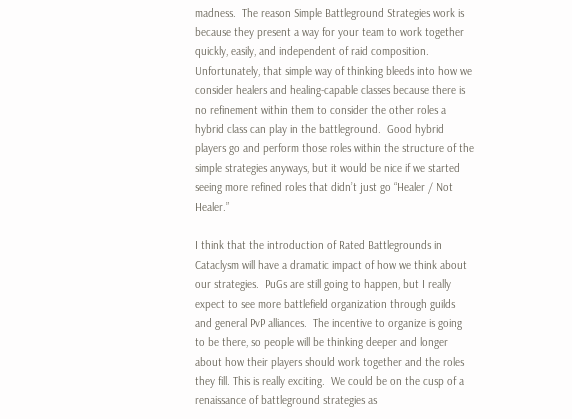madness.  The reason Simple Battleground Strategies work is because they present a way for your team to work together quickly, easily, and independent of raid composition.  Unfortunately, that simple way of thinking bleeds into how we consider healers and healing-capable classes because there is no refinement within them to consider the other roles a hybrid class can play in the battleground.  Good hybrid players go and perform those roles within the structure of the simple strategies anyways, but it would be nice if we started seeing more refined roles that didn’t just go “Healer / Not Healer.”

I think that the introduction of Rated Battlegrounds in Cataclysm will have a dramatic impact of how we think about our strategies.  PuGs are still going to happen, but I really expect to see more battlefield organization through guilds and general PvP alliances.  The incentive to organize is going to be there, so people will be thinking deeper and longer about how their players should work together and the roles they fill. This is really exciting.  We could be on the cusp of a renaissance of battleground strategies as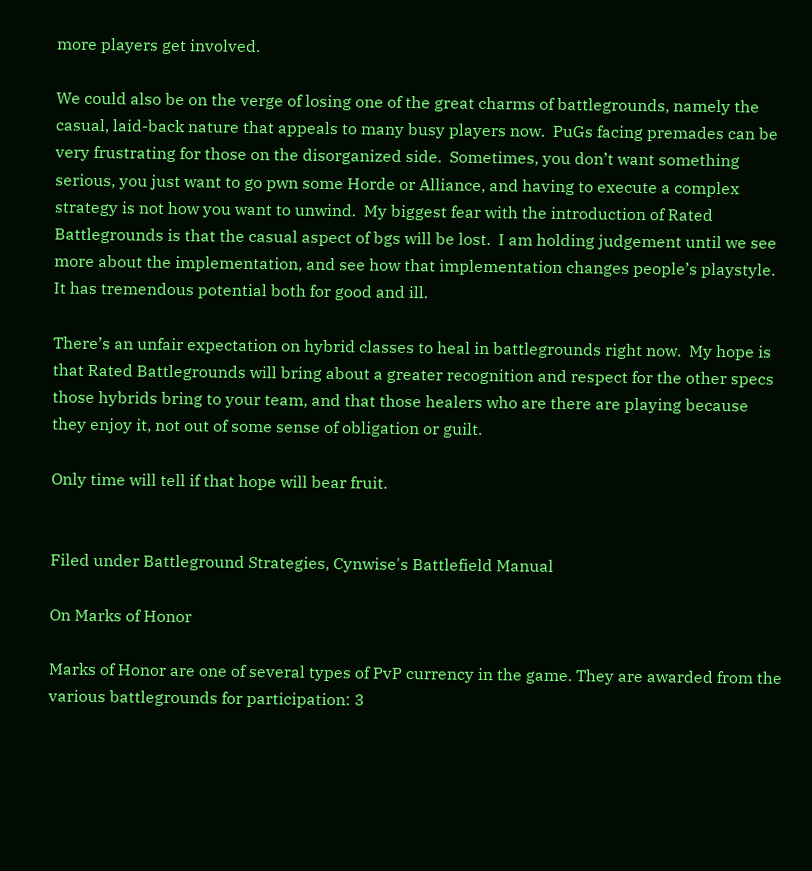more players get involved.

We could also be on the verge of losing one of the great charms of battlegrounds, namely the casual, laid-back nature that appeals to many busy players now.  PuGs facing premades can be very frustrating for those on the disorganized side.  Sometimes, you don’t want something serious, you just want to go pwn some Horde or Alliance, and having to execute a complex strategy is not how you want to unwind.  My biggest fear with the introduction of Rated Battlegrounds is that the casual aspect of bgs will be lost.  I am holding judgement until we see more about the implementation, and see how that implementation changes people’s playstyle.  It has tremendous potential both for good and ill.

There’s an unfair expectation on hybrid classes to heal in battlegrounds right now.  My hope is that Rated Battlegrounds will bring about a greater recognition and respect for the other specs those hybrids bring to your team, and that those healers who are there are playing because they enjoy it, not out of some sense of obligation or guilt.

Only time will tell if that hope will bear fruit.


Filed under Battleground Strategies, Cynwise's Battlefield Manual

On Marks of Honor

Marks of Honor are one of several types of PvP currency in the game. They are awarded from the various battlegrounds for participation: 3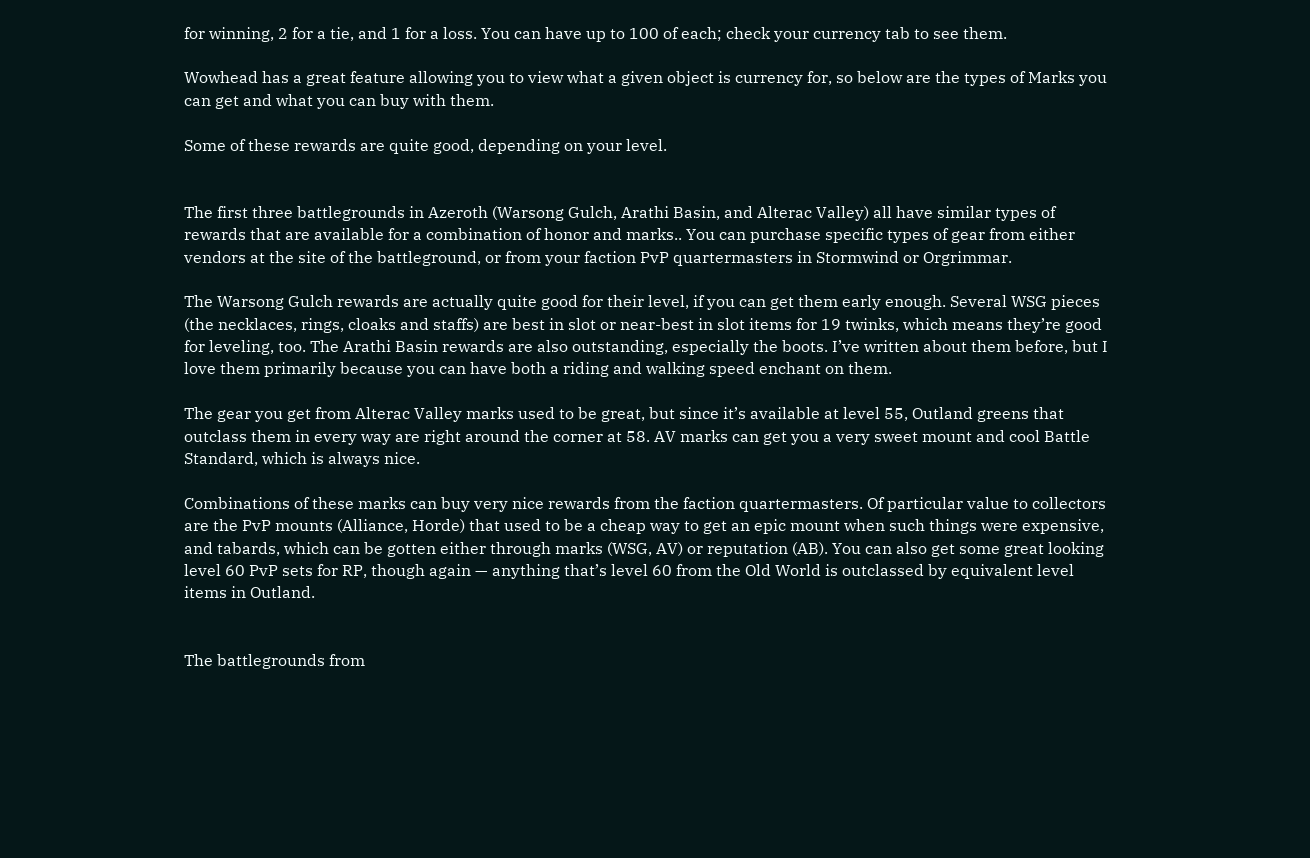for winning, 2 for a tie, and 1 for a loss. You can have up to 100 of each; check your currency tab to see them.

Wowhead has a great feature allowing you to view what a given object is currency for, so below are the types of Marks you can get and what you can buy with them.

Some of these rewards are quite good, depending on your level.


The first three battlegrounds in Azeroth (Warsong Gulch, Arathi Basin, and Alterac Valley) all have similar types of rewards that are available for a combination of honor and marks.. You can purchase specific types of gear from either vendors at the site of the battleground, or from your faction PvP quartermasters in Stormwind or Orgrimmar.

The Warsong Gulch rewards are actually quite good for their level, if you can get them early enough. Several WSG pieces (the necklaces, rings, cloaks and staffs) are best in slot or near-best in slot items for 19 twinks, which means they’re good for leveling, too. The Arathi Basin rewards are also outstanding, especially the boots. I’ve written about them before, but I love them primarily because you can have both a riding and walking speed enchant on them.

The gear you get from Alterac Valley marks used to be great, but since it’s available at level 55, Outland greens that outclass them in every way are right around the corner at 58. AV marks can get you a very sweet mount and cool Battle Standard, which is always nice.

Combinations of these marks can buy very nice rewards from the faction quartermasters. Of particular value to collectors are the PvP mounts (Alliance, Horde) that used to be a cheap way to get an epic mount when such things were expensive, and tabards, which can be gotten either through marks (WSG, AV) or reputation (AB). You can also get some great looking level 60 PvP sets for RP, though again — anything that’s level 60 from the Old World is outclassed by equivalent level items in Outland.


The battlegrounds from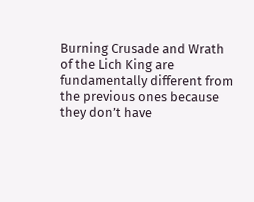Burning Crusade and Wrath of the Lich King are fundamentally different from the previous ones because they don’t have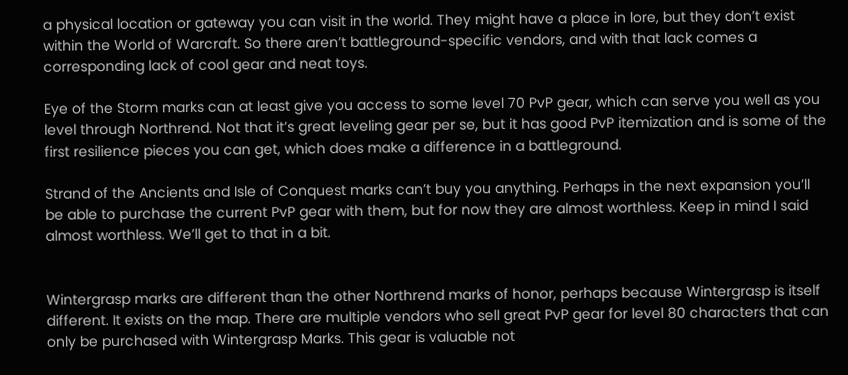a physical location or gateway you can visit in the world. They might have a place in lore, but they don’t exist within the World of Warcraft. So there aren’t battleground-specific vendors, and with that lack comes a corresponding lack of cool gear and neat toys.

Eye of the Storm marks can at least give you access to some level 70 PvP gear, which can serve you well as you level through Northrend. Not that it’s great leveling gear per se, but it has good PvP itemization and is some of the first resilience pieces you can get, which does make a difference in a battleground.

Strand of the Ancients and Isle of Conquest marks can’t buy you anything. Perhaps in the next expansion you’ll be able to purchase the current PvP gear with them, but for now they are almost worthless. Keep in mind I said almost worthless. We’ll get to that in a bit.


Wintergrasp marks are different than the other Northrend marks of honor, perhaps because Wintergrasp is itself different. It exists on the map. There are multiple vendors who sell great PvP gear for level 80 characters that can only be purchased with Wintergrasp Marks. This gear is valuable not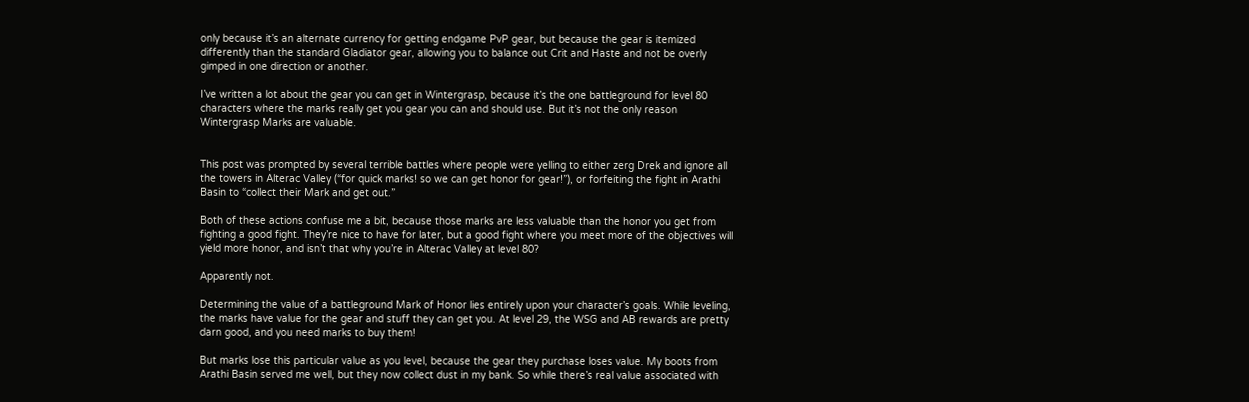only because it’s an alternate currency for getting endgame PvP gear, but because the gear is itemized differently than the standard Gladiator gear, allowing you to balance out Crit and Haste and not be overly gimped in one direction or another.

I’ve written a lot about the gear you can get in Wintergrasp, because it’s the one battleground for level 80 characters where the marks really get you gear you can and should use. But it’s not the only reason Wintergrasp Marks are valuable.


This post was prompted by several terrible battles where people were yelling to either zerg Drek and ignore all the towers in Alterac Valley (“for quick marks! so we can get honor for gear!”), or forfeiting the fight in Arathi Basin to “collect their Mark and get out.”

Both of these actions confuse me a bit, because those marks are less valuable than the honor you get from fighting a good fight. They’re nice to have for later, but a good fight where you meet more of the objectives will yield more honor, and isn’t that why you’re in Alterac Valley at level 80?

Apparently not.

Determining the value of a battleground Mark of Honor lies entirely upon your character’s goals. While leveling, the marks have value for the gear and stuff they can get you. At level 29, the WSG and AB rewards are pretty darn good, and you need marks to buy them!

But marks lose this particular value as you level, because the gear they purchase loses value. My boots from Arathi Basin served me well, but they now collect dust in my bank. So while there’s real value associated with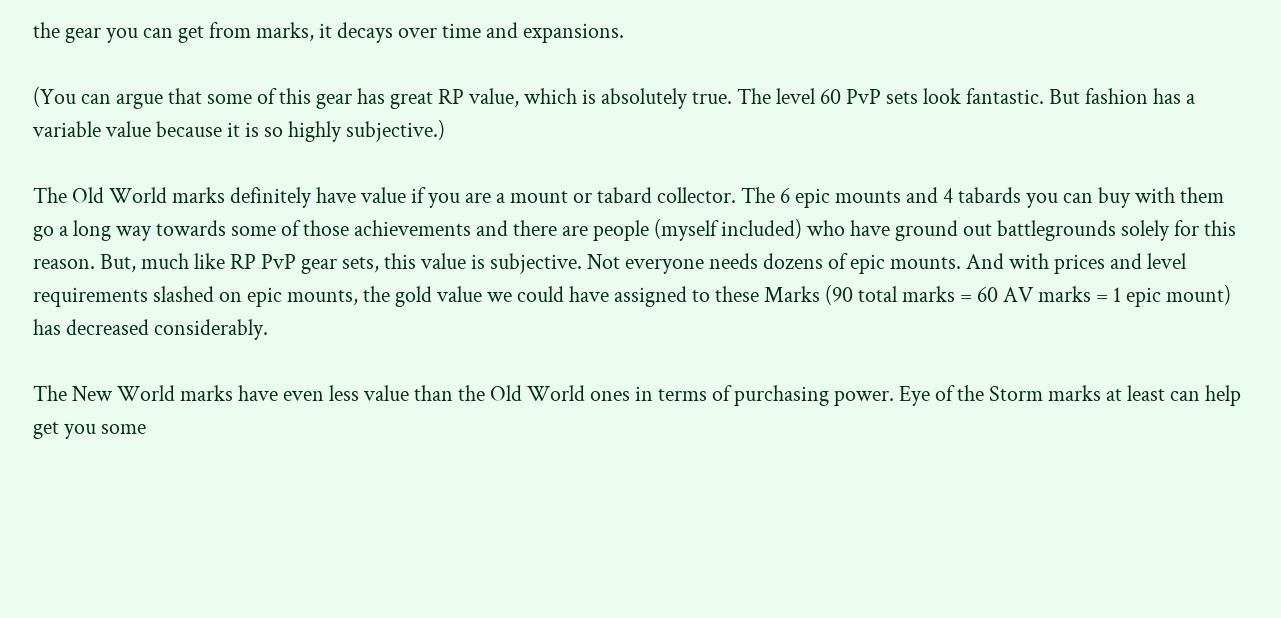the gear you can get from marks, it decays over time and expansions.

(You can argue that some of this gear has great RP value, which is absolutely true. The level 60 PvP sets look fantastic. But fashion has a variable value because it is so highly subjective.)

The Old World marks definitely have value if you are a mount or tabard collector. The 6 epic mounts and 4 tabards you can buy with them go a long way towards some of those achievements and there are people (myself included) who have ground out battlegrounds solely for this reason. But, much like RP PvP gear sets, this value is subjective. Not everyone needs dozens of epic mounts. And with prices and level requirements slashed on epic mounts, the gold value we could have assigned to these Marks (90 total marks = 60 AV marks = 1 epic mount) has decreased considerably.

The New World marks have even less value than the Old World ones in terms of purchasing power. Eye of the Storm marks at least can help get you some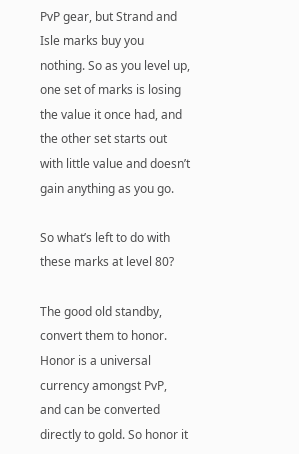PvP gear, but Strand and Isle marks buy you nothing. So as you level up, one set of marks is losing the value it once had, and the other set starts out with little value and doesn’t gain anything as you go.

So what’s left to do with these marks at level 80?

The good old standby, convert them to honor. Honor is a universal currency amongst PvP, and can be converted directly to gold. So honor it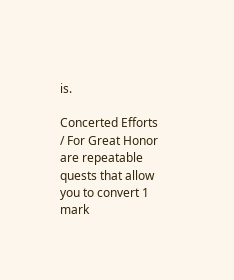is.

Concerted Efforts / For Great Honor are repeatable quests that allow you to convert 1 mark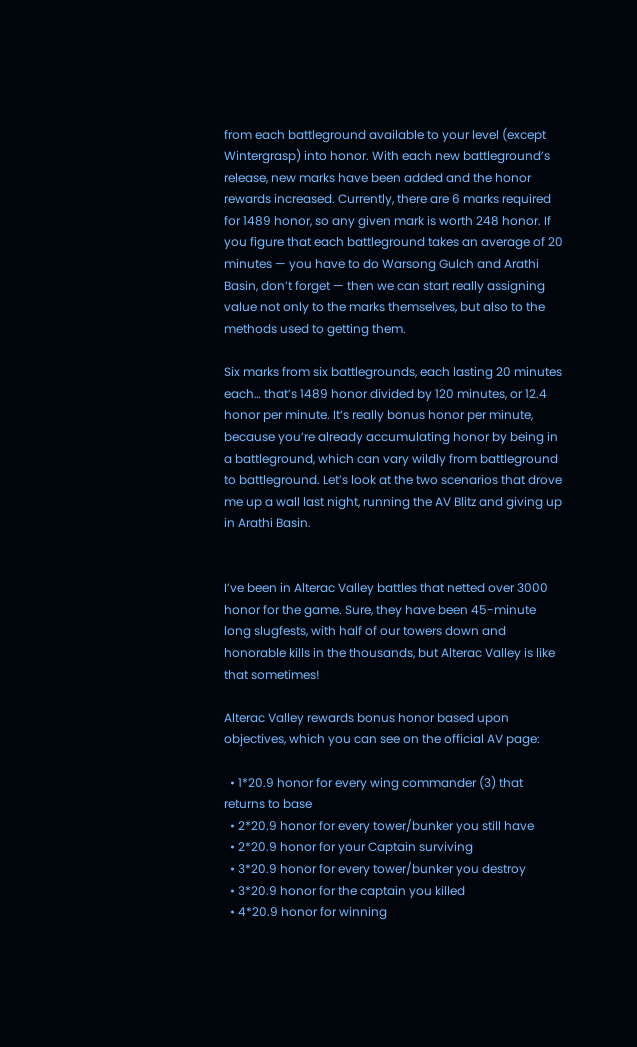from each battleground available to your level (except Wintergrasp) into honor. With each new battleground’s release, new marks have been added and the honor rewards increased. Currently, there are 6 marks required for 1489 honor, so any given mark is worth 248 honor. If you figure that each battleground takes an average of 20 minutes — you have to do Warsong Gulch and Arathi Basin, don’t forget — then we can start really assigning value not only to the marks themselves, but also to the methods used to getting them.

Six marks from six battlegrounds, each lasting 20 minutes each… that’s 1489 honor divided by 120 minutes, or 12.4 honor per minute. It’s really bonus honor per minute, because you’re already accumulating honor by being in a battleground, which can vary wildly from battleground to battleground. Let’s look at the two scenarios that drove me up a wall last night, running the AV Blitz and giving up in Arathi Basin.


I’ve been in Alterac Valley battles that netted over 3000 honor for the game. Sure, they have been 45-minute long slugfests, with half of our towers down and honorable kills in the thousands, but Alterac Valley is like that sometimes!

Alterac Valley rewards bonus honor based upon objectives, which you can see on the official AV page:

  • 1*20.9 honor for every wing commander (3) that returns to base
  • 2*20.9 honor for every tower/bunker you still have
  • 2*20.9 honor for your Captain surviving
  • 3*20.9 honor for every tower/bunker you destroy
  • 3*20.9 honor for the captain you killed
  • 4*20.9 honor for winning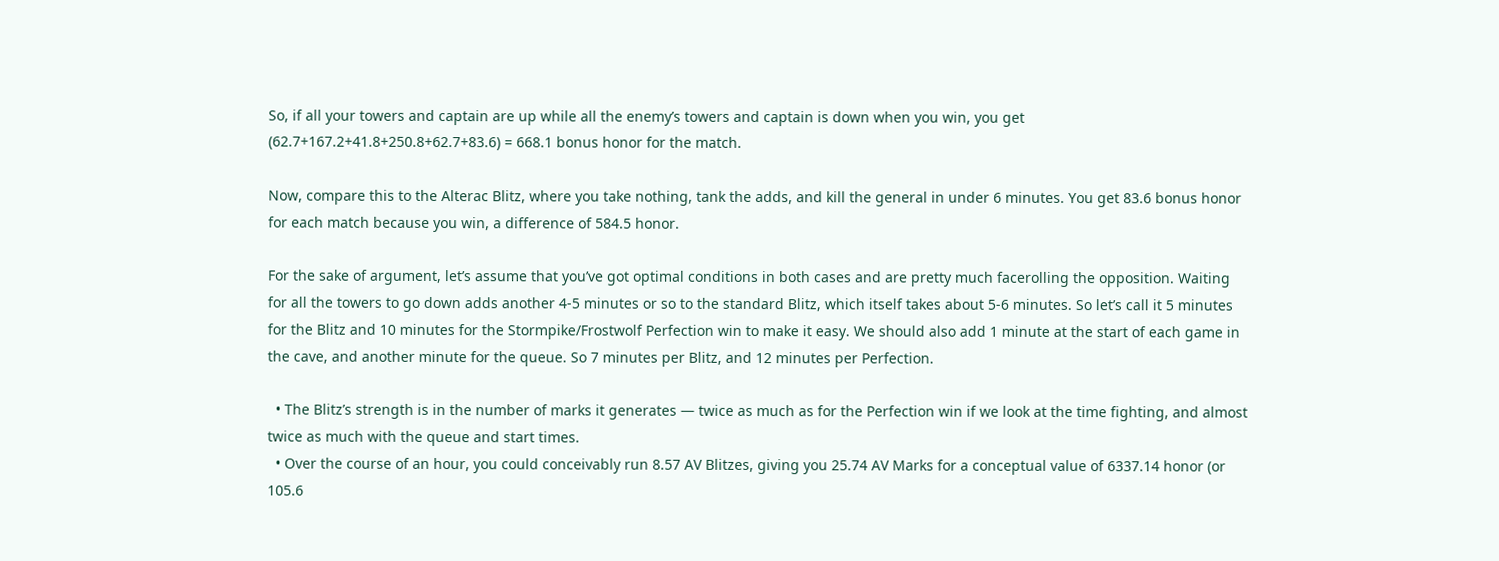So, if all your towers and captain are up while all the enemy’s towers and captain is down when you win, you get (62.7+167.2+41.8+250.8+62.7+83.6) = 668.1 bonus honor for the match.

Now, compare this to the Alterac Blitz, where you take nothing, tank the adds, and kill the general in under 6 minutes. You get 83.6 bonus honor for each match because you win, a difference of 584.5 honor.

For the sake of argument, let’s assume that you’ve got optimal conditions in both cases and are pretty much facerolling the opposition. Waiting for all the towers to go down adds another 4-5 minutes or so to the standard Blitz, which itself takes about 5-6 minutes. So let’s call it 5 minutes for the Blitz and 10 minutes for the Stormpike/Frostwolf Perfection win to make it easy. We should also add 1 minute at the start of each game in the cave, and another minute for the queue. So 7 minutes per Blitz, and 12 minutes per Perfection.

  • The Blitz’s strength is in the number of marks it generates — twice as much as for the Perfection win if we look at the time fighting, and almost twice as much with the queue and start times.
  • Over the course of an hour, you could conceivably run 8.57 AV Blitzes, giving you 25.74 AV Marks for a conceptual value of 6337.14 honor (or 105.6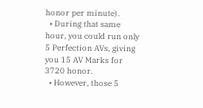honor per minute).
  • During that same hour, you could run only 5 Perfection AVs, giving you 15 AV Marks for 3720 honor.
  • However, those 5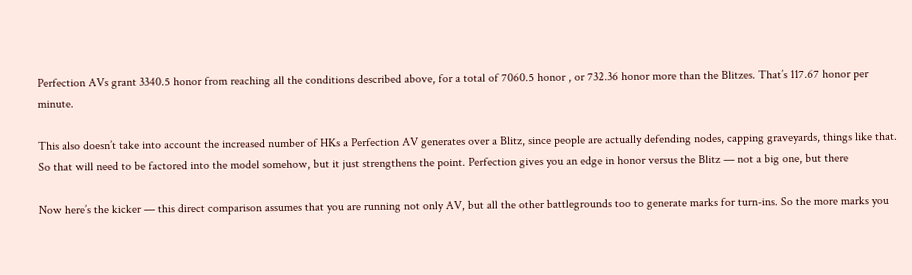Perfection AVs grant 3340.5 honor from reaching all the conditions described above, for a total of 7060.5 honor , or 732.36 honor more than the Blitzes. That’s 117.67 honor per minute.

This also doesn’t take into account the increased number of HKs a Perfection AV generates over a Blitz, since people are actually defending nodes, capping graveyards, things like that. So that will need to be factored into the model somehow, but it just strengthens the point. Perfection gives you an edge in honor versus the Blitz — not a big one, but there

Now here’s the kicker — this direct comparison assumes that you are running not only AV, but all the other battlegrounds too to generate marks for turn-ins. So the more marks you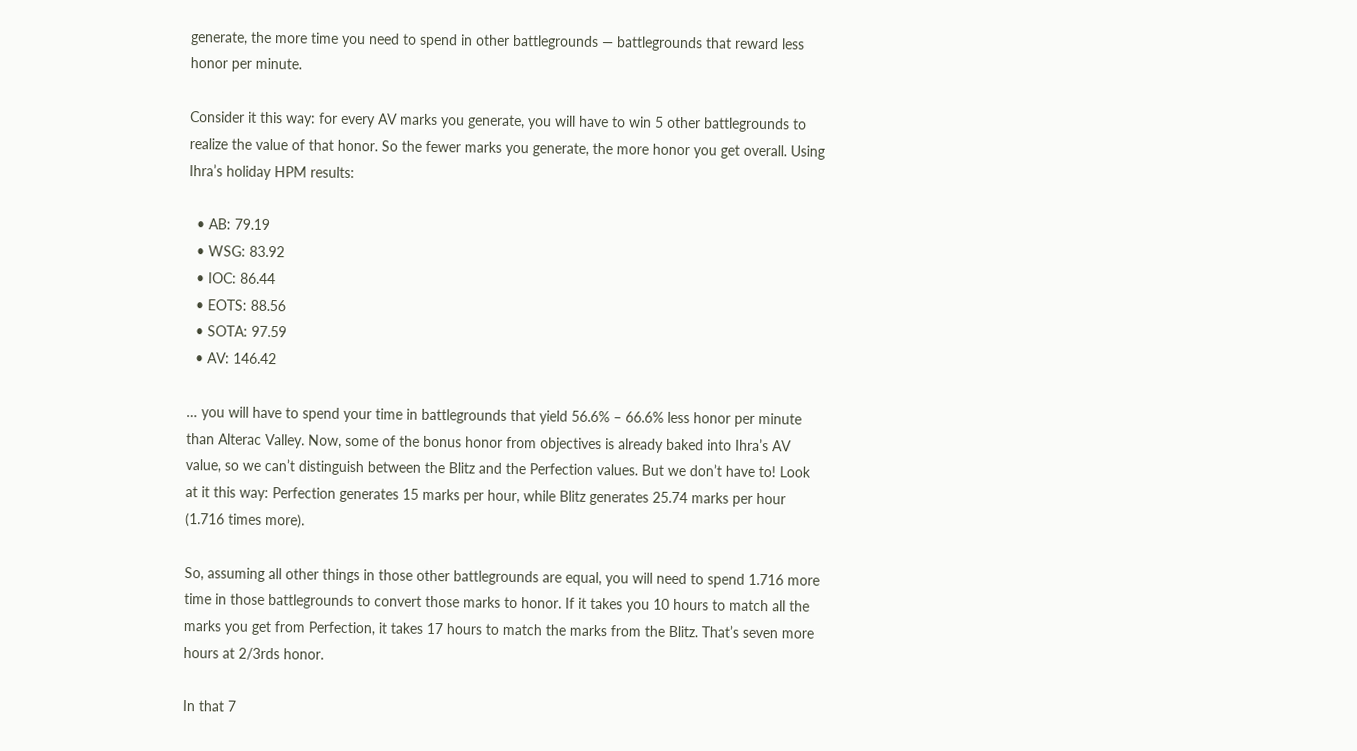generate, the more time you need to spend in other battlegrounds — battlegrounds that reward less honor per minute.

Consider it this way: for every AV marks you generate, you will have to win 5 other battlegrounds to realize the value of that honor. So the fewer marks you generate, the more honor you get overall. Using Ihra’s holiday HPM results:

  • AB: 79.19
  • WSG: 83.92
  • IOC: 86.44
  • EOTS: 88.56
  • SOTA: 97.59
  • AV: 146.42

… you will have to spend your time in battlegrounds that yield 56.6% – 66.6% less honor per minute than Alterac Valley. Now, some of the bonus honor from objectives is already baked into Ihra’s AV value, so we can’t distinguish between the Blitz and the Perfection values. But we don’t have to! Look at it this way: Perfection generates 15 marks per hour, while Blitz generates 25.74 marks per hour (1.716 times more).

So, assuming all other things in those other battlegrounds are equal, you will need to spend 1.716 more time in those battlegrounds to convert those marks to honor. If it takes you 10 hours to match all the marks you get from Perfection, it takes 17 hours to match the marks from the Blitz. That’s seven more hours at 2/3rds honor.

In that 7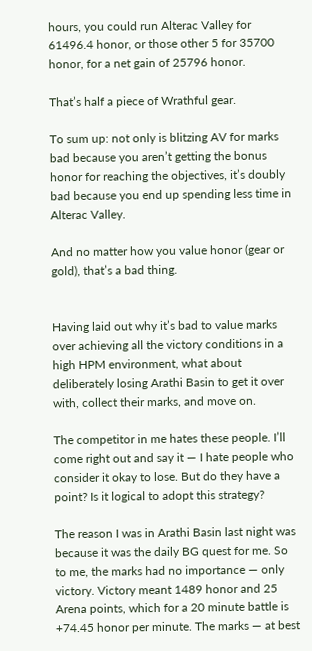hours, you could run Alterac Valley for 61496.4 honor, or those other 5 for 35700 honor, for a net gain of 25796 honor.

That’s half a piece of Wrathful gear.

To sum up: not only is blitzing AV for marks bad because you aren’t getting the bonus honor for reaching the objectives, it’s doubly bad because you end up spending less time in Alterac Valley.

And no matter how you value honor (gear or gold), that’s a bad thing.


Having laid out why it’s bad to value marks over achieving all the victory conditions in a high HPM environment, what about deliberately losing Arathi Basin to get it over with, collect their marks, and move on.

The competitor in me hates these people. I’ll come right out and say it — I hate people who consider it okay to lose. But do they have a point? Is it logical to adopt this strategy?

The reason I was in Arathi Basin last night was because it was the daily BG quest for me. So to me, the marks had no importance — only victory. Victory meant 1489 honor and 25 Arena points, which for a 20 minute battle is +74.45 honor per minute. The marks — at best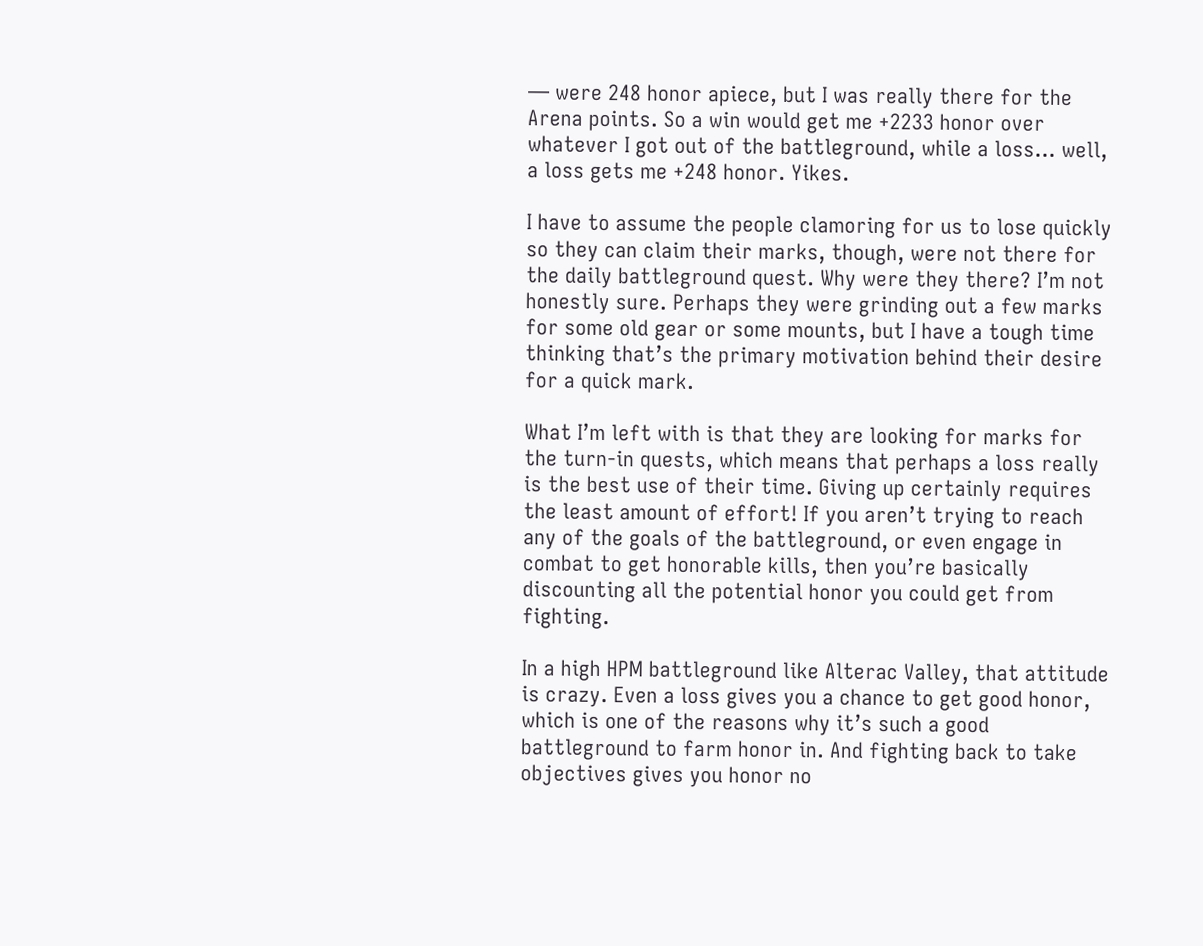— were 248 honor apiece, but I was really there for the Arena points. So a win would get me +2233 honor over whatever I got out of the battleground, while a loss… well, a loss gets me +248 honor. Yikes.

I have to assume the people clamoring for us to lose quickly so they can claim their marks, though, were not there for the daily battleground quest. Why were they there? I’m not honestly sure. Perhaps they were grinding out a few marks for some old gear or some mounts, but I have a tough time thinking that’s the primary motivation behind their desire for a quick mark.

What I’m left with is that they are looking for marks for the turn-in quests, which means that perhaps a loss really is the best use of their time. Giving up certainly requires the least amount of effort! If you aren’t trying to reach any of the goals of the battleground, or even engage in combat to get honorable kills, then you’re basically discounting all the potential honor you could get from fighting.

In a high HPM battleground like Alterac Valley, that attitude is crazy. Even a loss gives you a chance to get good honor, which is one of the reasons why it’s such a good battleground to farm honor in. And fighting back to take objectives gives you honor no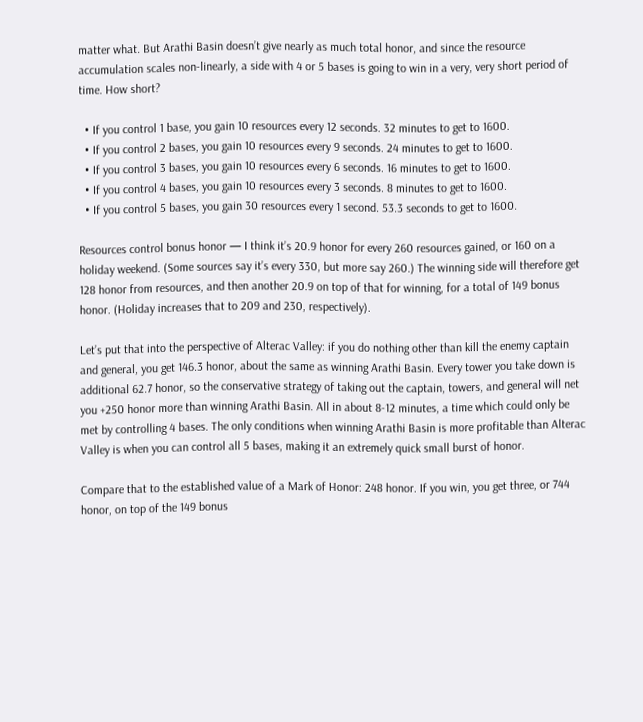matter what. But Arathi Basin doesn’t give nearly as much total honor, and since the resource accumulation scales non-linearly, a side with 4 or 5 bases is going to win in a very, very short period of time. How short?

  • If you control 1 base, you gain 10 resources every 12 seconds. 32 minutes to get to 1600.
  • If you control 2 bases, you gain 10 resources every 9 seconds. 24 minutes to get to 1600.
  • If you control 3 bases, you gain 10 resources every 6 seconds. 16 minutes to get to 1600.
  • If you control 4 bases, you gain 10 resources every 3 seconds. 8 minutes to get to 1600.
  • If you control 5 bases, you gain 30 resources every 1 second. 53.3 seconds to get to 1600.

Resources control bonus honor — I think it’s 20.9 honor for every 260 resources gained, or 160 on a holiday weekend. (Some sources say it’s every 330, but more say 260.) The winning side will therefore get 128 honor from resources, and then another 20.9 on top of that for winning, for a total of 149 bonus honor. (Holiday increases that to 209 and 230, respectively).

Let’s put that into the perspective of Alterac Valley: if you do nothing other than kill the enemy captain and general, you get 146.3 honor, about the same as winning Arathi Basin. Every tower you take down is additional 62.7 honor, so the conservative strategy of taking out the captain, towers, and general will net you +250 honor more than winning Arathi Basin. All in about 8-12 minutes, a time which could only be met by controlling 4 bases. The only conditions when winning Arathi Basin is more profitable than Alterac Valley is when you can control all 5 bases, making it an extremely quick small burst of honor.

Compare that to the established value of a Mark of Honor: 248 honor. If you win, you get three, or 744 honor, on top of the 149 bonus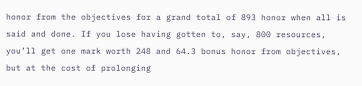honor from the objectives for a grand total of 893 honor when all is said and done. If you lose having gotten to, say, 800 resources, you’ll get one mark worth 248 and 64.3 bonus honor from objectives, but at the cost of prolonging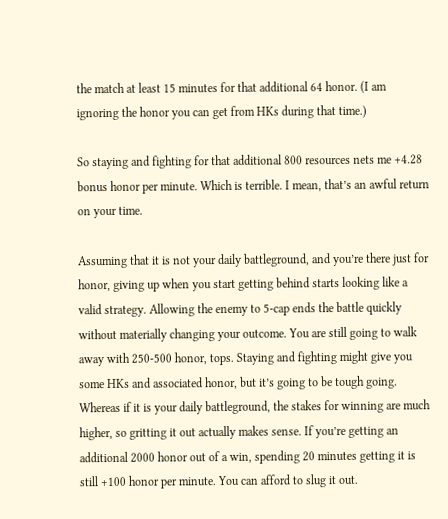the match at least 15 minutes for that additional 64 honor. (I am ignoring the honor you can get from HKs during that time.)

So staying and fighting for that additional 800 resources nets me +4.28 bonus honor per minute. Which is terrible. I mean, that’s an awful return on your time.

Assuming that it is not your daily battleground, and you’re there just for honor, giving up when you start getting behind starts looking like a valid strategy. Allowing the enemy to 5-cap ends the battle quickly without materially changing your outcome. You are still going to walk away with 250-500 honor, tops. Staying and fighting might give you some HKs and associated honor, but it’s going to be tough going. Whereas if it is your daily battleground, the stakes for winning are much higher, so gritting it out actually makes sense. If you’re getting an additional 2000 honor out of a win, spending 20 minutes getting it is still +100 honor per minute. You can afford to slug it out.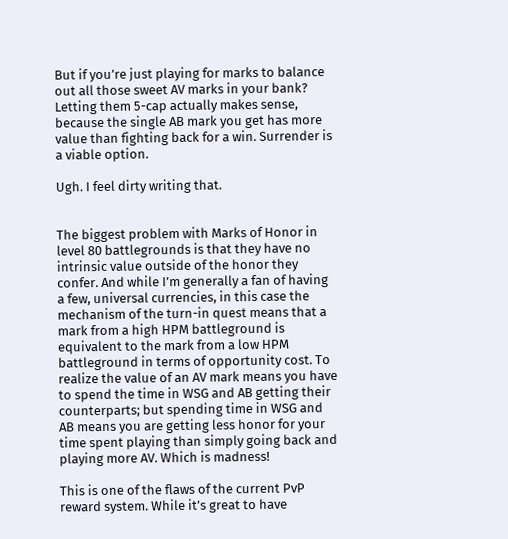But if you’re just playing for marks to balance out all those sweet AV marks in your bank? Letting them 5-cap actually makes sense, because the single AB mark you get has more value than fighting back for a win. Surrender is a viable option.

Ugh. I feel dirty writing that.


The biggest problem with Marks of Honor in level 80 battlegrounds is that they have no intrinsic value outside of the honor they confer. And while I’m generally a fan of having a few, universal currencies, in this case the mechanism of the turn-in quest means that a mark from a high HPM battleground is equivalent to the mark from a low HPM battleground in terms of opportunity cost. To realize the value of an AV mark means you have to spend the time in WSG and AB getting their counterparts; but spending time in WSG and AB means you are getting less honor for your time spent playing than simply going back and playing more AV. Which is madness!

This is one of the flaws of the current PvP reward system. While it’s great to have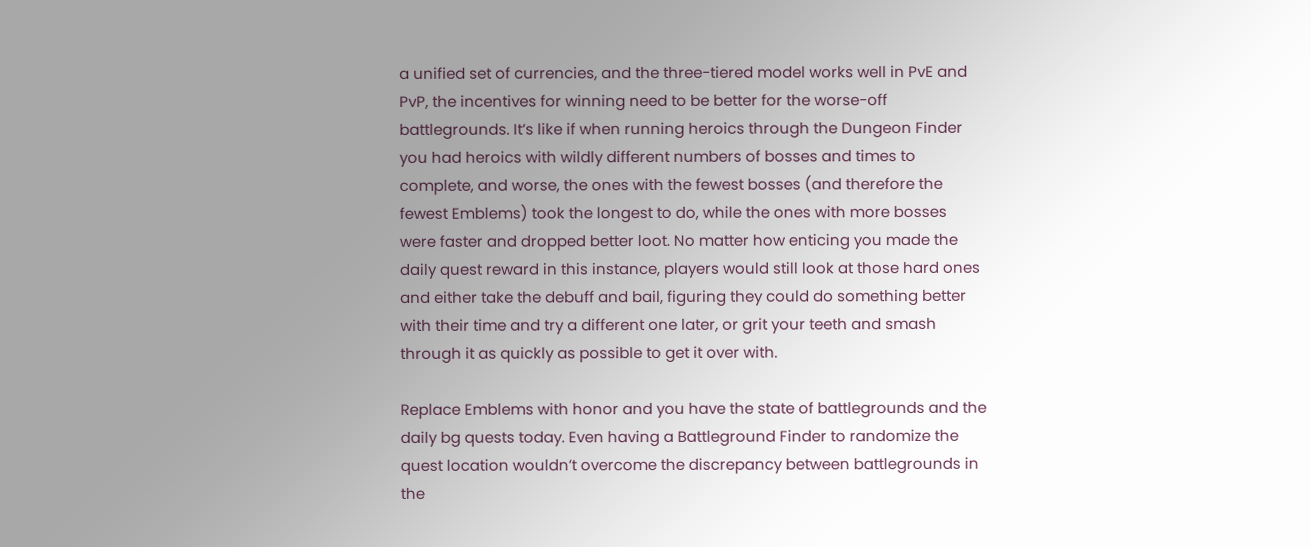a unified set of currencies, and the three-tiered model works well in PvE and PvP, the incentives for winning need to be better for the worse-off battlegrounds. It’s like if when running heroics through the Dungeon Finder you had heroics with wildly different numbers of bosses and times to complete, and worse, the ones with the fewest bosses (and therefore the fewest Emblems) took the longest to do, while the ones with more bosses were faster and dropped better loot. No matter how enticing you made the daily quest reward in this instance, players would still look at those hard ones and either take the debuff and bail, figuring they could do something better with their time and try a different one later, or grit your teeth and smash through it as quickly as possible to get it over with.

Replace Emblems with honor and you have the state of battlegrounds and the daily bg quests today. Even having a Battleground Finder to randomize the quest location wouldn’t overcome the discrepancy between battlegrounds in the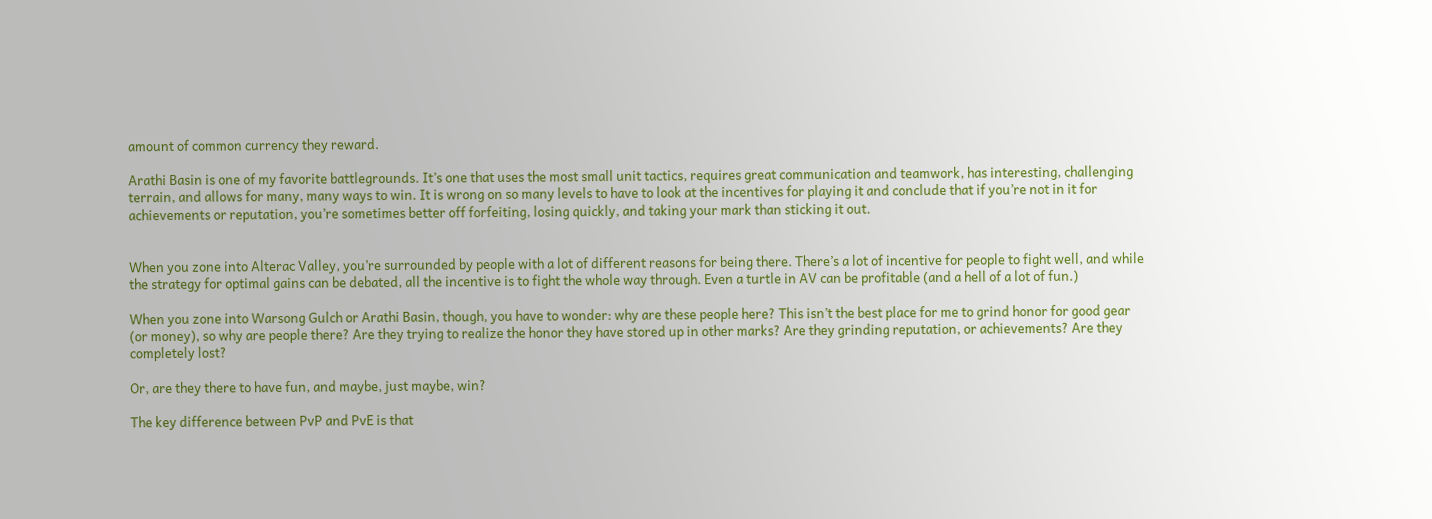amount of common currency they reward.

Arathi Basin is one of my favorite battlegrounds. It’s one that uses the most small unit tactics, requires great communication and teamwork, has interesting, challenging terrain, and allows for many, many ways to win. It is wrong on so many levels to have to look at the incentives for playing it and conclude that if you’re not in it for achievements or reputation, you’re sometimes better off forfeiting, losing quickly, and taking your mark than sticking it out.


When you zone into Alterac Valley, you’re surrounded by people with a lot of different reasons for being there. There’s a lot of incentive for people to fight well, and while the strategy for optimal gains can be debated, all the incentive is to fight the whole way through. Even a turtle in AV can be profitable (and a hell of a lot of fun.)

When you zone into Warsong Gulch or Arathi Basin, though, you have to wonder: why are these people here? This isn’t the best place for me to grind honor for good gear (or money), so why are people there? Are they trying to realize the honor they have stored up in other marks? Are they grinding reputation, or achievements? Are they completely lost?

Or, are they there to have fun, and maybe, just maybe, win?

The key difference between PvP and PvE is that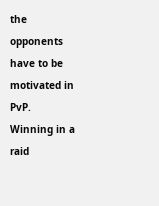the opponents have to be motivated in PvP. Winning in a raid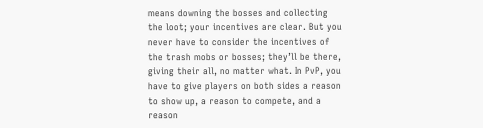means downing the bosses and collecting the loot; your incentives are clear. But you never have to consider the incentives of the trash mobs or bosses; they’ll be there, giving their all, no matter what. In PvP, you have to give players on both sides a reason to show up, a reason to compete, and a reason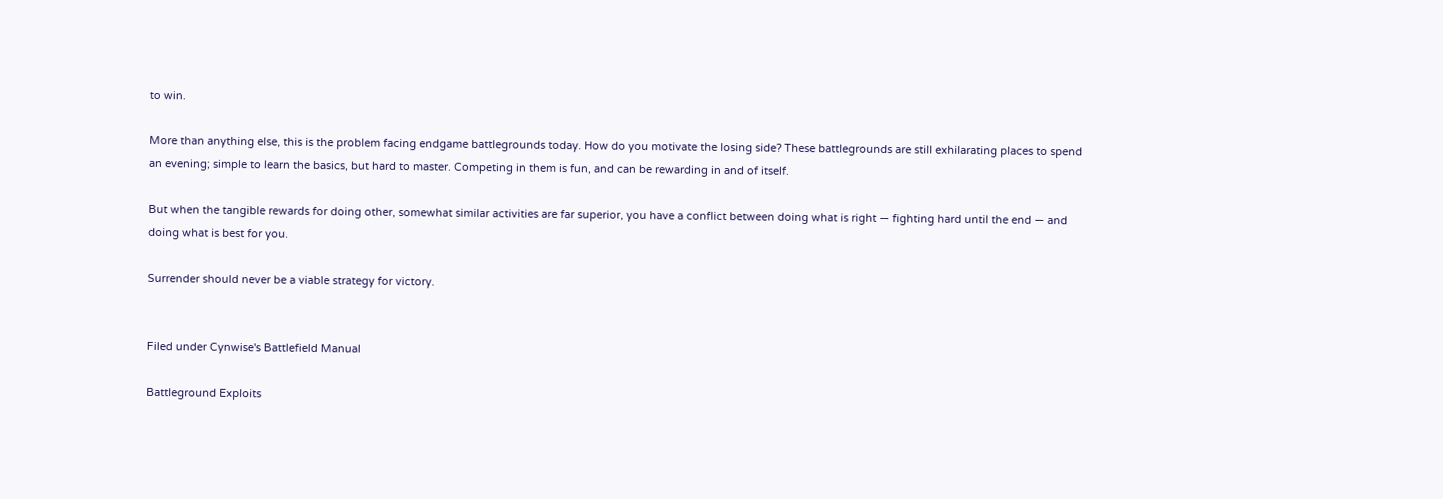to win.

More than anything else, this is the problem facing endgame battlegrounds today. How do you motivate the losing side? These battlegrounds are still exhilarating places to spend an evening; simple to learn the basics, but hard to master. Competing in them is fun, and can be rewarding in and of itself.

But when the tangible rewards for doing other, somewhat similar activities are far superior, you have a conflict between doing what is right — fighting hard until the end — and doing what is best for you.

Surrender should never be a viable strategy for victory.


Filed under Cynwise's Battlefield Manual

Battleground Exploits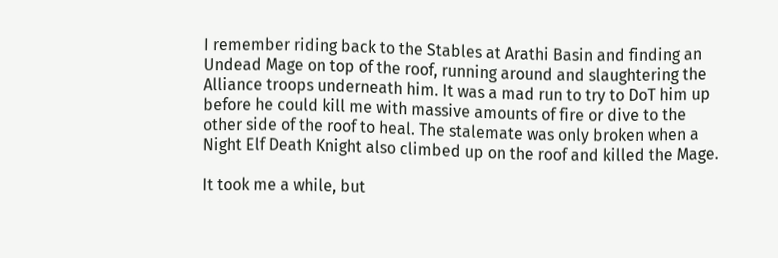I remember riding back to the Stables at Arathi Basin and finding an Undead Mage on top of the roof, running around and slaughtering the Alliance troops underneath him. It was a mad run to try to DoT him up before he could kill me with massive amounts of fire or dive to the other side of the roof to heal. The stalemate was only broken when a Night Elf Death Knight also climbed up on the roof and killed the Mage.

It took me a while, but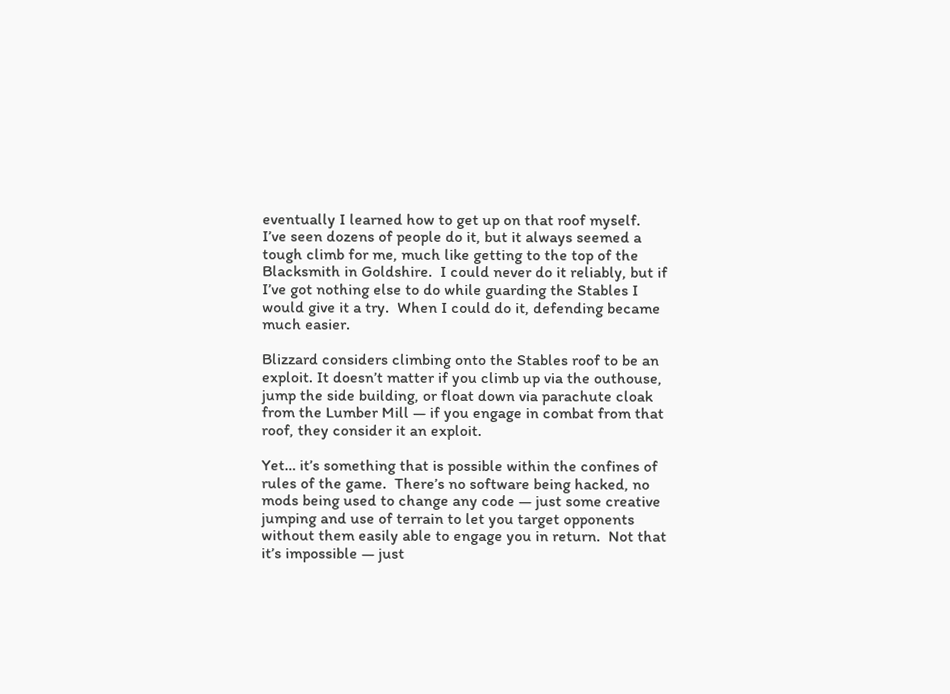eventually I learned how to get up on that roof myself.  I’ve seen dozens of people do it, but it always seemed a tough climb for me, much like getting to the top of the Blacksmith in Goldshire.  I could never do it reliably, but if I’ve got nothing else to do while guarding the Stables I would give it a try.  When I could do it, defending became much easier.

Blizzard considers climbing onto the Stables roof to be an exploit. It doesn’t matter if you climb up via the outhouse, jump the side building, or float down via parachute cloak from the Lumber Mill — if you engage in combat from that roof, they consider it an exploit.

Yet… it’s something that is possible within the confines of rules of the game.  There’s no software being hacked, no mods being used to change any code — just some creative jumping and use of terrain to let you target opponents without them easily able to engage you in return.  Not that it’s impossible — just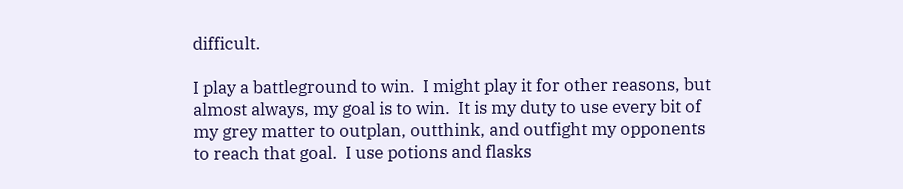difficult.

I play a battleground to win.  I might play it for other reasons, but almost always, my goal is to win.  It is my duty to use every bit of my grey matter to outplan, outthink, and outfight my opponents to reach that goal.  I use potions and flasks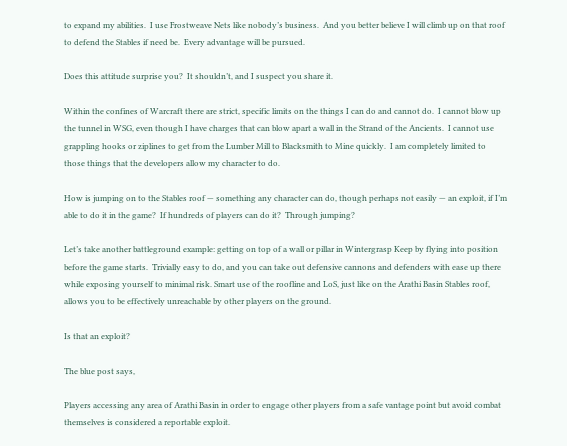to expand my abilities.  I use Frostweave Nets like nobody’s business.  And you better believe I will climb up on that roof to defend the Stables if need be.  Every advantage will be pursued.

Does this attitude surprise you?  It shouldn’t, and I suspect you share it.

Within the confines of Warcraft there are strict, specific limits on the things I can do and cannot do.  I cannot blow up the tunnel in WSG, even though I have charges that can blow apart a wall in the Strand of the Ancients.  I cannot use grappling hooks or ziplines to get from the Lumber Mill to Blacksmith to Mine quickly.  I am completely limited to those things that the developers allow my character to do.

How is jumping on to the Stables roof — something any character can do, though perhaps not easily — an exploit, if I’m able to do it in the game?  If hundreds of players can do it?  Through jumping?

Let’s take another battleground example: getting on top of a wall or pillar in Wintergrasp Keep by flying into position before the game starts.  Trivially easy to do, and you can take out defensive cannons and defenders with ease up there while exposing yourself to minimal risk. Smart use of the roofline and LoS, just like on the Arathi Basin Stables roof, allows you to be effectively unreachable by other players on the ground.

Is that an exploit?

The blue post says,

Players accessing any area of Arathi Basin in order to engage other players from a safe vantage point but avoid combat themselves is considered a reportable exploit.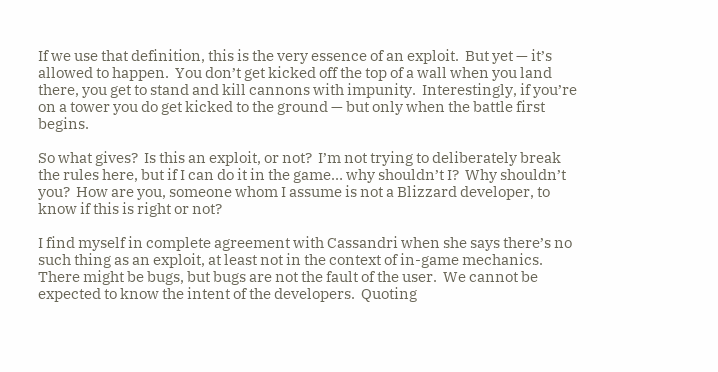If we use that definition, this is the very essence of an exploit.  But yet — it’s allowed to happen.  You don’t get kicked off the top of a wall when you land there, you get to stand and kill cannons with impunity.  Interestingly, if you’re on a tower you do get kicked to the ground — but only when the battle first begins.

So what gives?  Is this an exploit, or not?  I’m not trying to deliberately break the rules here, but if I can do it in the game… why shouldn’t I?  Why shouldn’t you?  How are you, someone whom I assume is not a Blizzard developer, to know if this is right or not?

I find myself in complete agreement with Cassandri when she says there’s no such thing as an exploit, at least not in the context of in-game mechanics.  There might be bugs, but bugs are not the fault of the user.  We cannot be expected to know the intent of the developers.  Quoting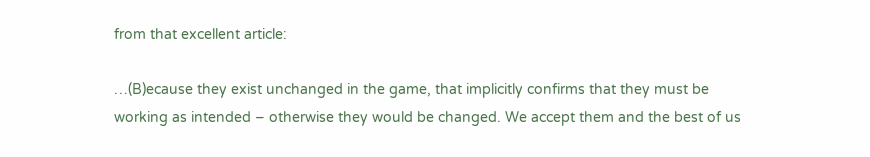from that excellent article:

…(B)ecause they exist unchanged in the game, that implicitly confirms that they must be working as intended – otherwise they would be changed. We accept them and the best of us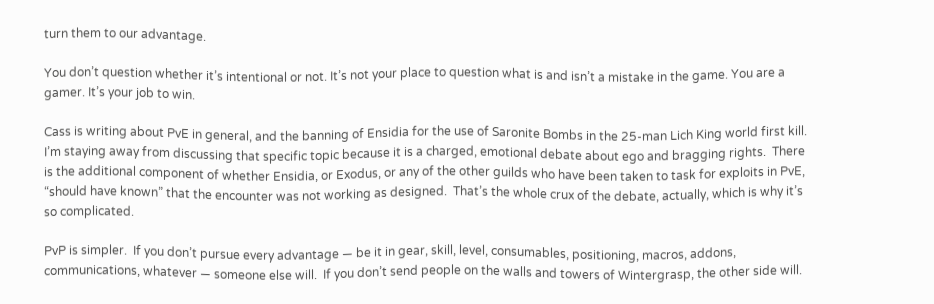turn them to our advantage.

You don’t question whether it’s intentional or not. It’s not your place to question what is and isn’t a mistake in the game. You are a gamer. It’s your job to win.

Cass is writing about PvE in general, and the banning of Ensidia for the use of Saronite Bombs in the 25-man Lich King world first kill.  I’m staying away from discussing that specific topic because it is a charged, emotional debate about ego and bragging rights.  There  is the additional component of whether Ensidia, or Exodus, or any of the other guilds who have been taken to task for exploits in PvE, “should have known” that the encounter was not working as designed.  That’s the whole crux of the debate, actually, which is why it’s so complicated.

PvP is simpler.  If you don’t pursue every advantage — be it in gear, skill, level, consumables, positioning, macros, addons, communications, whatever — someone else will.  If you don’t send people on the walls and towers of Wintergrasp, the other side will.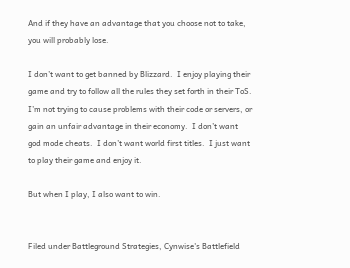And if they have an advantage that you choose not to take, you will probably lose.

I don’t want to get banned by Blizzard.  I enjoy playing their game and try to follow all the rules they set forth in their ToS.  I’m not trying to cause problems with their code or servers, or gain an unfair advantage in their economy.  I don’t want god mode cheats.  I don’t want world first titles.  I just want to play their game and enjoy it.

But when I play, I also want to win.


Filed under Battleground Strategies, Cynwise's Battlefield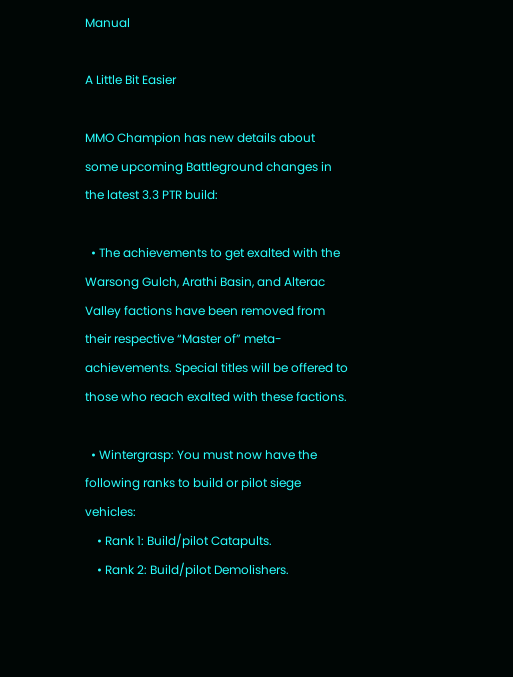Manual

A Little Bit Easier

MMO Champion has new details about some upcoming Battleground changes in the latest 3.3 PTR build:

  • The achievements to get exalted with the Warsong Gulch, Arathi Basin, and Alterac Valley factions have been removed from their respective “Master of” meta-achievements. Special titles will be offered to those who reach exalted with these factions.

  • Wintergrasp: You must now have the following ranks to build or pilot siege vehicles:
    • Rank 1: Build/pilot Catapults.
    • Rank 2: Build/pilot Demolishers.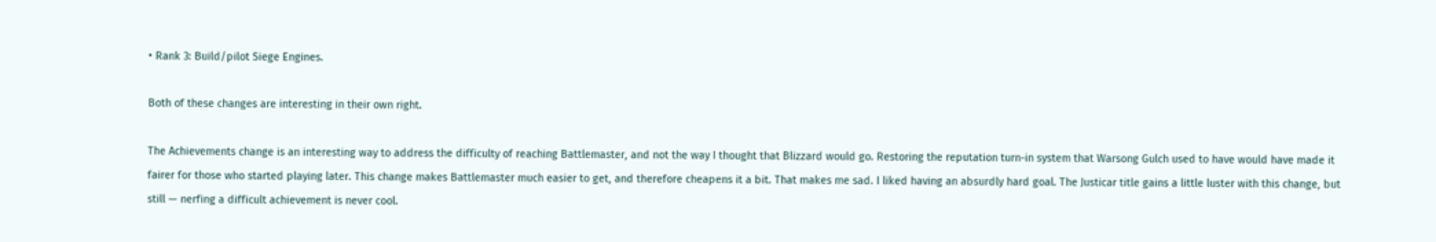• Rank 3: Build/pilot Siege Engines.

Both of these changes are interesting in their own right.

The Achievements change is an interesting way to address the difficulty of reaching Battlemaster, and not the way I thought that Blizzard would go. Restoring the reputation turn-in system that Warsong Gulch used to have would have made it fairer for those who started playing later. This change makes Battlemaster much easier to get, and therefore cheapens it a bit. That makes me sad. I liked having an absurdly hard goal. The Justicar title gains a little luster with this change, but still — nerfing a difficult achievement is never cool.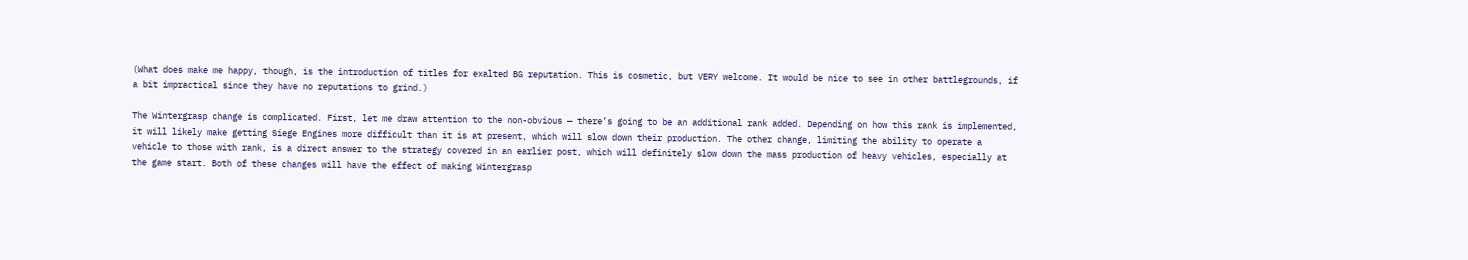(What does make me happy, though, is the introduction of titles for exalted BG reputation. This is cosmetic, but VERY welcome. It would be nice to see in other battlegrounds, if a bit impractical since they have no reputations to grind.)

The Wintergrasp change is complicated. First, let me draw attention to the non-obvious — there’s going to be an additional rank added. Depending on how this rank is implemented, it will likely make getting Siege Engines more difficult than it is at present, which will slow down their production. The other change, limiting the ability to operate a vehicle to those with rank, is a direct answer to the strategy covered in an earlier post, which will definitely slow down the mass production of heavy vehicles, especially at the game start. Both of these changes will have the effect of making Wintergrasp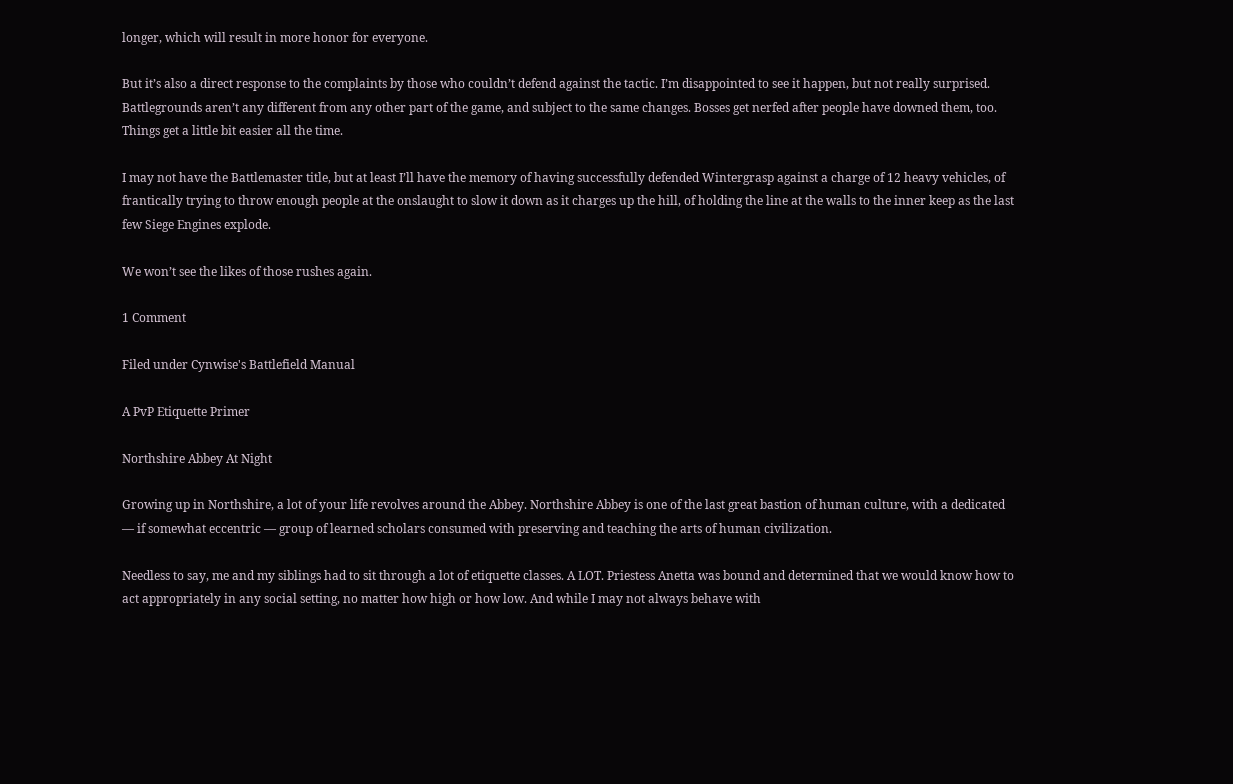longer, which will result in more honor for everyone.

But it’s also a direct response to the complaints by those who couldn’t defend against the tactic. I’m disappointed to see it happen, but not really surprised. Battlegrounds aren’t any different from any other part of the game, and subject to the same changes. Bosses get nerfed after people have downed them, too. Things get a little bit easier all the time.

I may not have the Battlemaster title, but at least I’ll have the memory of having successfully defended Wintergrasp against a charge of 12 heavy vehicles, of frantically trying to throw enough people at the onslaught to slow it down as it charges up the hill, of holding the line at the walls to the inner keep as the last few Siege Engines explode.

We won’t see the likes of those rushes again.

1 Comment

Filed under Cynwise's Battlefield Manual

A PvP Etiquette Primer

Northshire Abbey At Night

Growing up in Northshire, a lot of your life revolves around the Abbey. Northshire Abbey is one of the last great bastion of human culture, with a dedicated — if somewhat eccentric — group of learned scholars consumed with preserving and teaching the arts of human civilization.

Needless to say, me and my siblings had to sit through a lot of etiquette classes. A LOT. Priestess Anetta was bound and determined that we would know how to act appropriately in any social setting, no matter how high or how low. And while I may not always behave with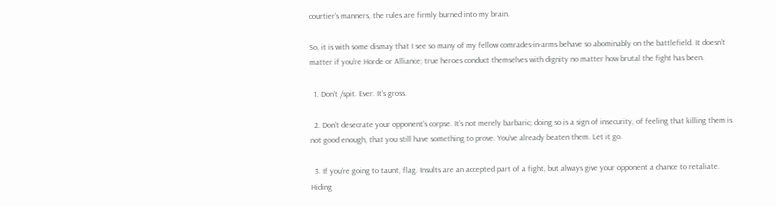courtier’s manners, the rules are firmly burned into my brain.

So, it is with some dismay that I see so many of my fellow comrades-in-arms behave so abominably on the battlefield. It doesn’t matter if you’re Horde or Alliance; true heroes conduct themselves with dignity no matter how brutal the fight has been.

  1. Don’t /spit. Ever. It’s gross.

  2. Don’t desecrate your opponent’s corpse. It’s not merely barbaric; doing so is a sign of insecurity, of feeling that killing them is not good enough, that you still have something to prove. You’ve already beaten them. Let it go.

  3. If you’re going to taunt, flag. Insults are an accepted part of a fight, but always give your opponent a chance to retaliate. Hiding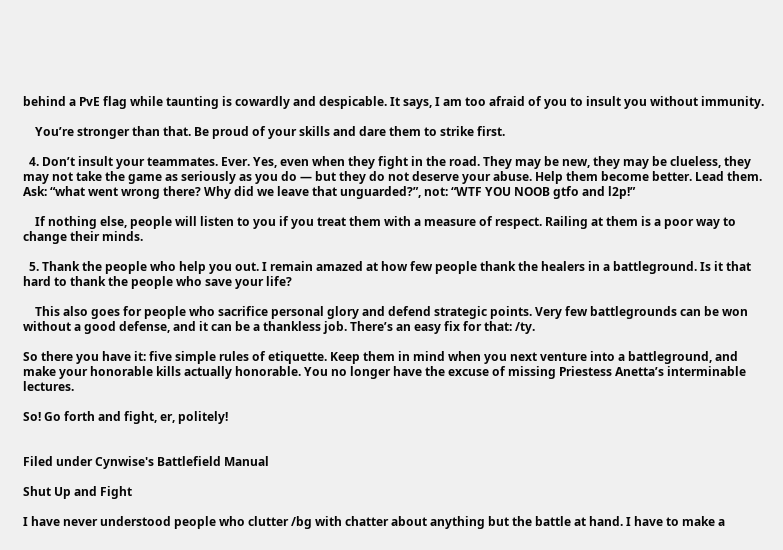behind a PvE flag while taunting is cowardly and despicable. It says, I am too afraid of you to insult you without immunity.

    You’re stronger than that. Be proud of your skills and dare them to strike first.

  4. Don’t insult your teammates. Ever. Yes, even when they fight in the road. They may be new, they may be clueless, they may not take the game as seriously as you do — but they do not deserve your abuse. Help them become better. Lead them. Ask: “what went wrong there? Why did we leave that unguarded?”, not: “WTF YOU NOOB gtfo and l2p!”

    If nothing else, people will listen to you if you treat them with a measure of respect. Railing at them is a poor way to change their minds.

  5. Thank the people who help you out. I remain amazed at how few people thank the healers in a battleground. Is it that hard to thank the people who save your life?

    This also goes for people who sacrifice personal glory and defend strategic points. Very few battlegrounds can be won without a good defense, and it can be a thankless job. There’s an easy fix for that: /ty.

So there you have it: five simple rules of etiquette. Keep them in mind when you next venture into a battleground, and make your honorable kills actually honorable. You no longer have the excuse of missing Priestess Anetta’s interminable lectures.

So! Go forth and fight, er, politely!


Filed under Cynwise's Battlefield Manual

Shut Up and Fight

I have never understood people who clutter /bg with chatter about anything but the battle at hand. I have to make a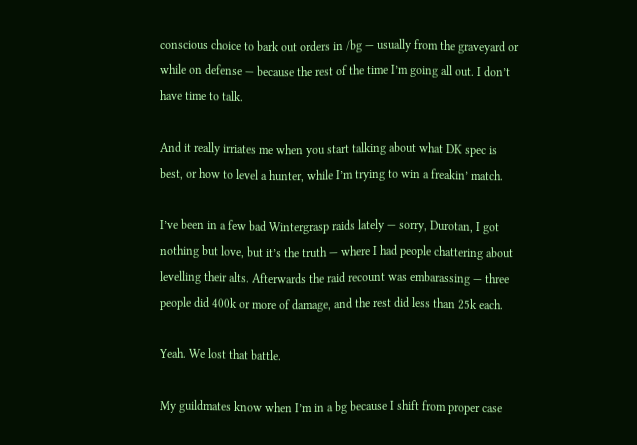conscious choice to bark out orders in /bg — usually from the graveyard or while on defense — because the rest of the time I’m going all out. I don’t have time to talk.

And it really irriates me when you start talking about what DK spec is best, or how to level a hunter, while I’m trying to win a freakin’ match.

I’ve been in a few bad Wintergrasp raids lately — sorry, Durotan, I got nothing but love, but it’s the truth — where I had people chattering about levelling their alts. Afterwards the raid recount was embarassing — three people did 400k or more of damage, and the rest did less than 25k each.

Yeah. We lost that battle.

My guildmates know when I’m in a bg because I shift from proper case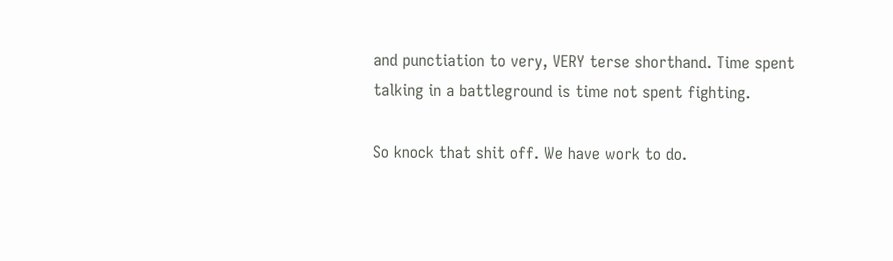and punctiation to very, VERY terse shorthand. Time spent talking in a battleground is time not spent fighting.

So knock that shit off. We have work to do.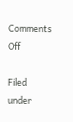Comments Off

Filed under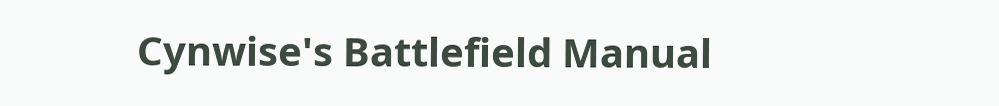Cynwise's Battlefield Manual